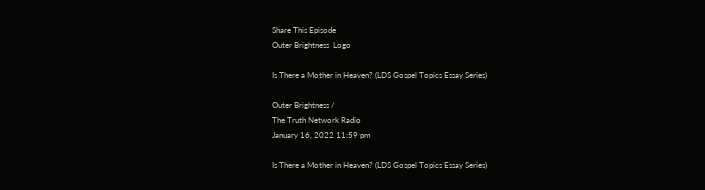Share This Episode
Outer Brightness  Logo

Is There a Mother in Heaven? (LDS Gospel Topics Essay Series)

Outer Brightness /
The Truth Network Radio
January 16, 2022 11:59 pm

Is There a Mother in Heaven? (LDS Gospel Topics Essay Series)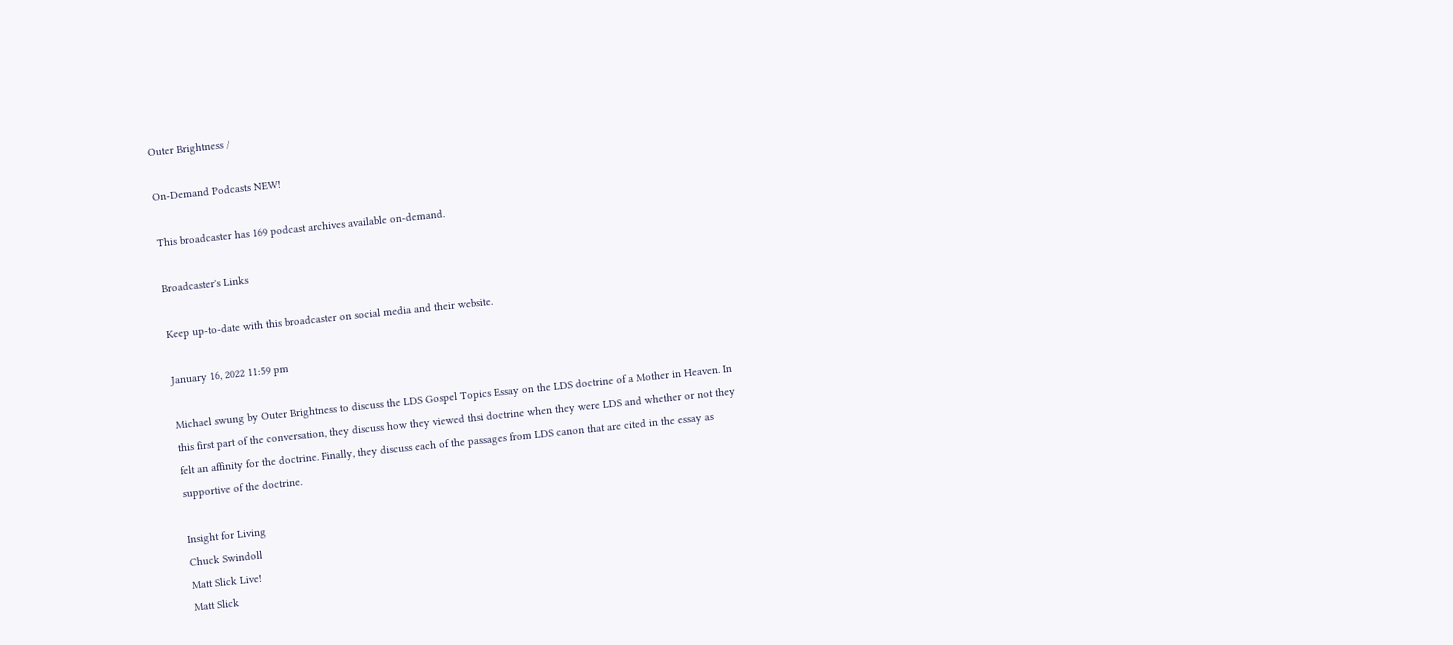Outer Brightness /

On-Demand Podcasts NEW!

This broadcaster has 169 podcast archives available on-demand.

Broadcaster's Links

Keep up-to-date with this broadcaster on social media and their website.

January 16, 2022 11:59 pm

Michael swung by Outer Brightness to discuss the LDS Gospel Topics Essay on the LDS doctrine of a Mother in Heaven. In this first part of the conversation, they discuss how they viewed thsi doctrine when they were LDS and whether or not they felt an affinity for the doctrine. Finally, they discuss each of the passages from LDS canon that are cited in the essay as supportive of the doctrine.

Insight for Living
Chuck Swindoll
Matt Slick Live!
Matt Slick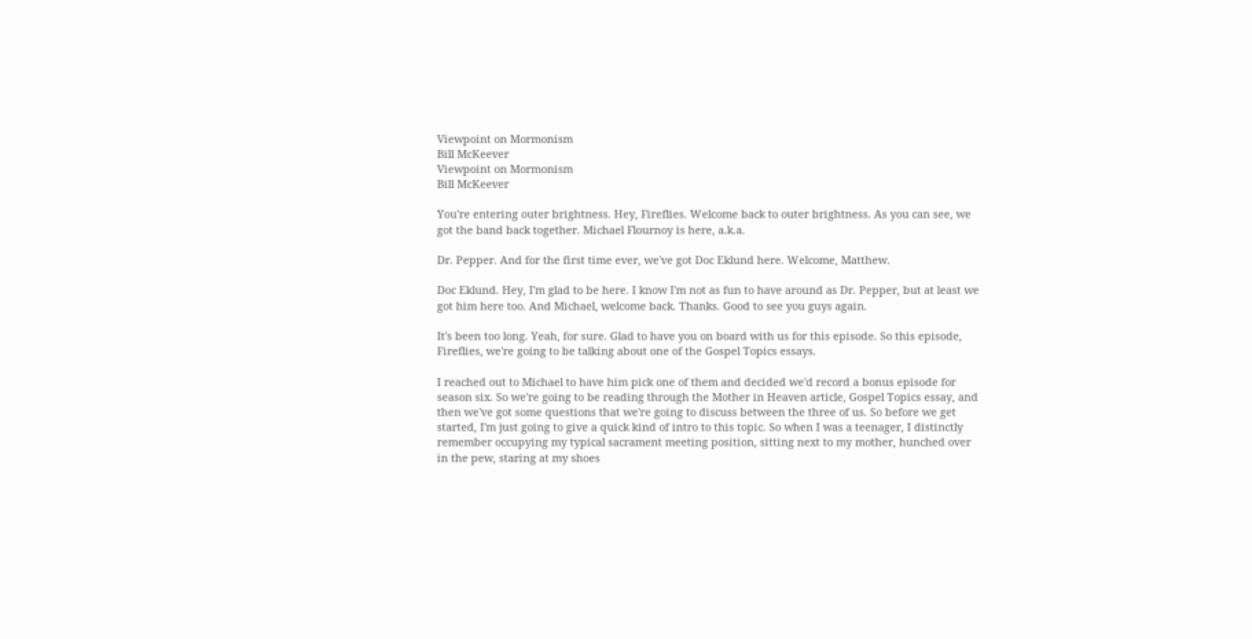Viewpoint on Mormonism
Bill McKeever
Viewpoint on Mormonism
Bill McKeever

You're entering outer brightness. Hey, Fireflies. Welcome back to outer brightness. As you can see, we got the band back together. Michael Flournoy is here, a.k.a.

Dr. Pepper. And for the first time ever, we've got Doc Eklund here. Welcome, Matthew.

Doc Eklund. Hey, I'm glad to be here. I know I'm not as fun to have around as Dr. Pepper, but at least we got him here too. And Michael, welcome back. Thanks. Good to see you guys again.

It's been too long. Yeah, for sure. Glad to have you on board with us for this episode. So this episode, Fireflies, we're going to be talking about one of the Gospel Topics essays.

I reached out to Michael to have him pick one of them and decided we'd record a bonus episode for season six. So we're going to be reading through the Mother in Heaven article, Gospel Topics essay, and then we've got some questions that we're going to discuss between the three of us. So before we get started, I'm just going to give a quick kind of intro to this topic. So when I was a teenager, I distinctly remember occupying my typical sacrament meeting position, sitting next to my mother, hunched over in the pew, staring at my shoes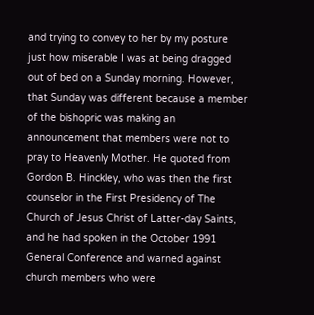and trying to convey to her by my posture just how miserable I was at being dragged out of bed on a Sunday morning. However, that Sunday was different because a member of the bishopric was making an announcement that members were not to pray to Heavenly Mother. He quoted from Gordon B. Hinckley, who was then the first counselor in the First Presidency of The Church of Jesus Christ of Latter-day Saints, and he had spoken in the October 1991 General Conference and warned against church members who were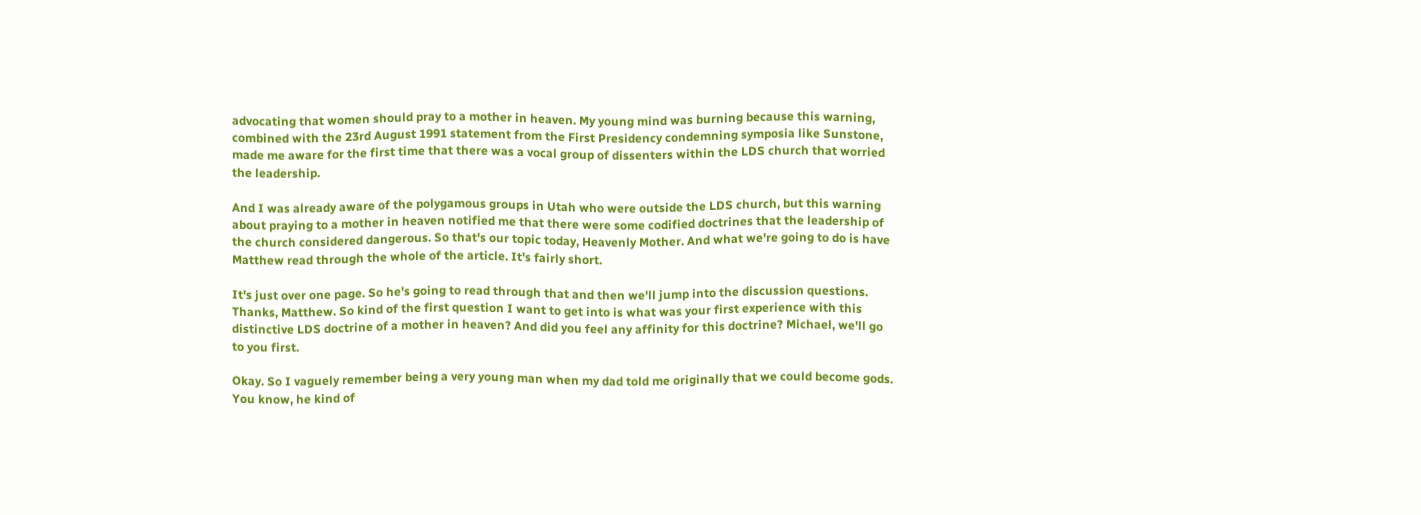advocating that women should pray to a mother in heaven. My young mind was burning because this warning, combined with the 23rd August 1991 statement from the First Presidency condemning symposia like Sunstone, made me aware for the first time that there was a vocal group of dissenters within the LDS church that worried the leadership.

And I was already aware of the polygamous groups in Utah who were outside the LDS church, but this warning about praying to a mother in heaven notified me that there were some codified doctrines that the leadership of the church considered dangerous. So that's our topic today, Heavenly Mother. And what we're going to do is have Matthew read through the whole of the article. It's fairly short.

It's just over one page. So he's going to read through that and then we'll jump into the discussion questions. Thanks, Matthew. So kind of the first question I want to get into is what was your first experience with this distinctive LDS doctrine of a mother in heaven? And did you feel any affinity for this doctrine? Michael, we'll go to you first.

Okay. So I vaguely remember being a very young man when my dad told me originally that we could become gods. You know, he kind of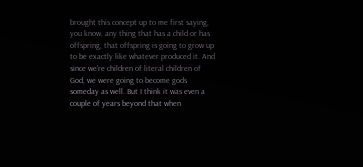brought this concept up to me first saying, you know, any thing that has a child or has offspring, that offspring is going to grow up to be exactly like whatever produced it. And since we're children of literal children of God, we were going to become gods someday as well. But I think it was even a couple of years beyond that when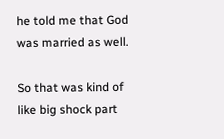he told me that God was married as well.

So that was kind of like big shock part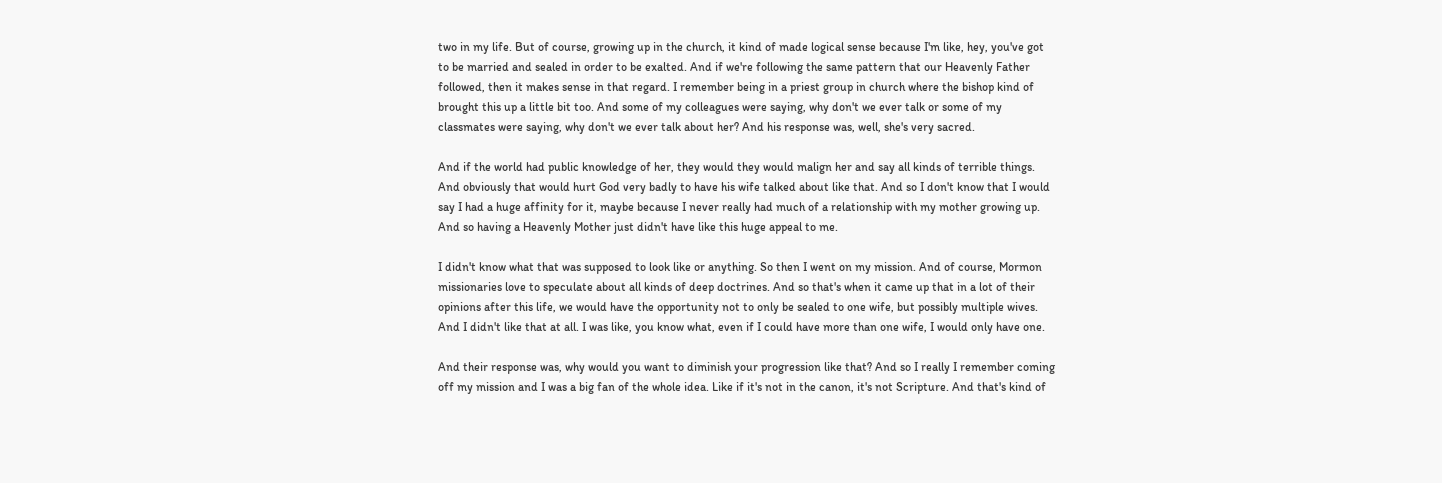two in my life. But of course, growing up in the church, it kind of made logical sense because I'm like, hey, you've got to be married and sealed in order to be exalted. And if we're following the same pattern that our Heavenly Father followed, then it makes sense in that regard. I remember being in a priest group in church where the bishop kind of brought this up a little bit too. And some of my colleagues were saying, why don't we ever talk or some of my classmates were saying, why don't we ever talk about her? And his response was, well, she's very sacred.

And if the world had public knowledge of her, they would they would malign her and say all kinds of terrible things. And obviously that would hurt God very badly to have his wife talked about like that. And so I don't know that I would say I had a huge affinity for it, maybe because I never really had much of a relationship with my mother growing up. And so having a Heavenly Mother just didn't have like this huge appeal to me.

I didn't know what that was supposed to look like or anything. So then I went on my mission. And of course, Mormon missionaries love to speculate about all kinds of deep doctrines. And so that's when it came up that in a lot of their opinions after this life, we would have the opportunity not to only be sealed to one wife, but possibly multiple wives. And I didn't like that at all. I was like, you know what, even if I could have more than one wife, I would only have one.

And their response was, why would you want to diminish your progression like that? And so I really I remember coming off my mission and I was a big fan of the whole idea. Like if it's not in the canon, it's not Scripture. And that's kind of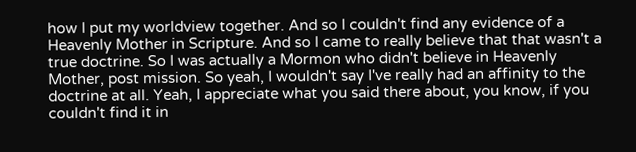how I put my worldview together. And so I couldn't find any evidence of a Heavenly Mother in Scripture. And so I came to really believe that that wasn't a true doctrine. So I was actually a Mormon who didn't believe in Heavenly Mother, post mission. So yeah, I wouldn't say I've really had an affinity to the doctrine at all. Yeah, I appreciate what you said there about, you know, if you couldn't find it in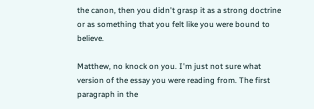the canon, then you didn't grasp it as a strong doctrine or as something that you felt like you were bound to believe.

Matthew, no knock on you. I'm just not sure what version of the essay you were reading from. The first paragraph in the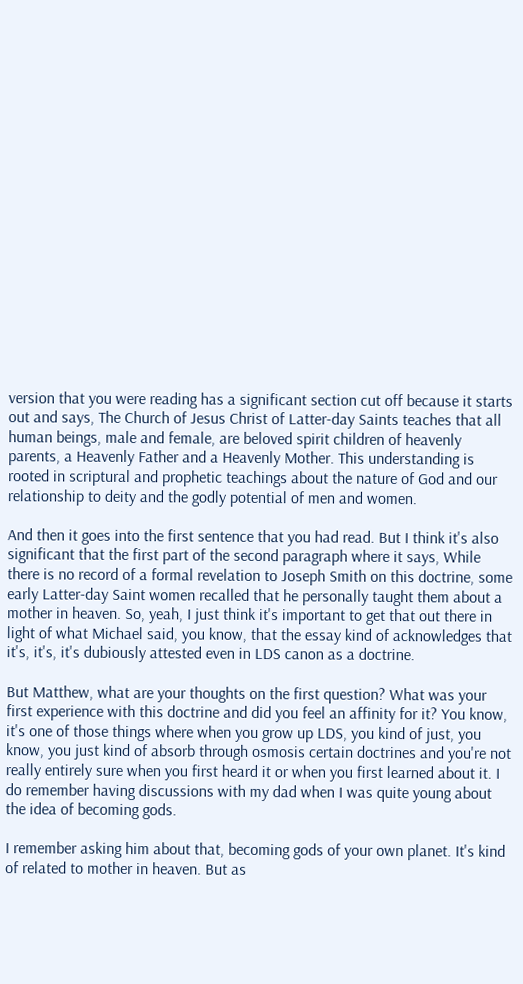version that you were reading has a significant section cut off because it starts out and says, The Church of Jesus Christ of Latter-day Saints teaches that all human beings, male and female, are beloved spirit children of heavenly parents, a Heavenly Father and a Heavenly Mother. This understanding is rooted in scriptural and prophetic teachings about the nature of God and our relationship to deity and the godly potential of men and women.

And then it goes into the first sentence that you had read. But I think it's also significant that the first part of the second paragraph where it says, While there is no record of a formal revelation to Joseph Smith on this doctrine, some early Latter-day Saint women recalled that he personally taught them about a mother in heaven. So, yeah, I just think it's important to get that out there in light of what Michael said, you know, that the essay kind of acknowledges that it's, it's, it's dubiously attested even in LDS canon as a doctrine.

But Matthew, what are your thoughts on the first question? What was your first experience with this doctrine and did you feel an affinity for it? You know, it's one of those things where when you grow up LDS, you kind of just, you know, you just kind of absorb through osmosis certain doctrines and you're not really entirely sure when you first heard it or when you first learned about it. I do remember having discussions with my dad when I was quite young about the idea of becoming gods.

I remember asking him about that, becoming gods of your own planet. It's kind of related to mother in heaven. But as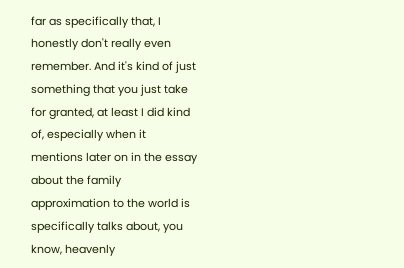far as specifically that, I honestly don't really even remember. And it's kind of just something that you just take for granted, at least I did kind of, especially when it mentions later on in the essay about the family approximation to the world is specifically talks about, you know, heavenly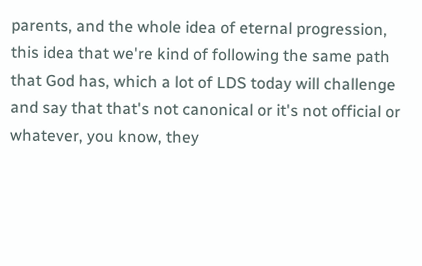parents, and the whole idea of eternal progression, this idea that we're kind of following the same path that God has, which a lot of LDS today will challenge and say that that's not canonical or it's not official or whatever, you know, they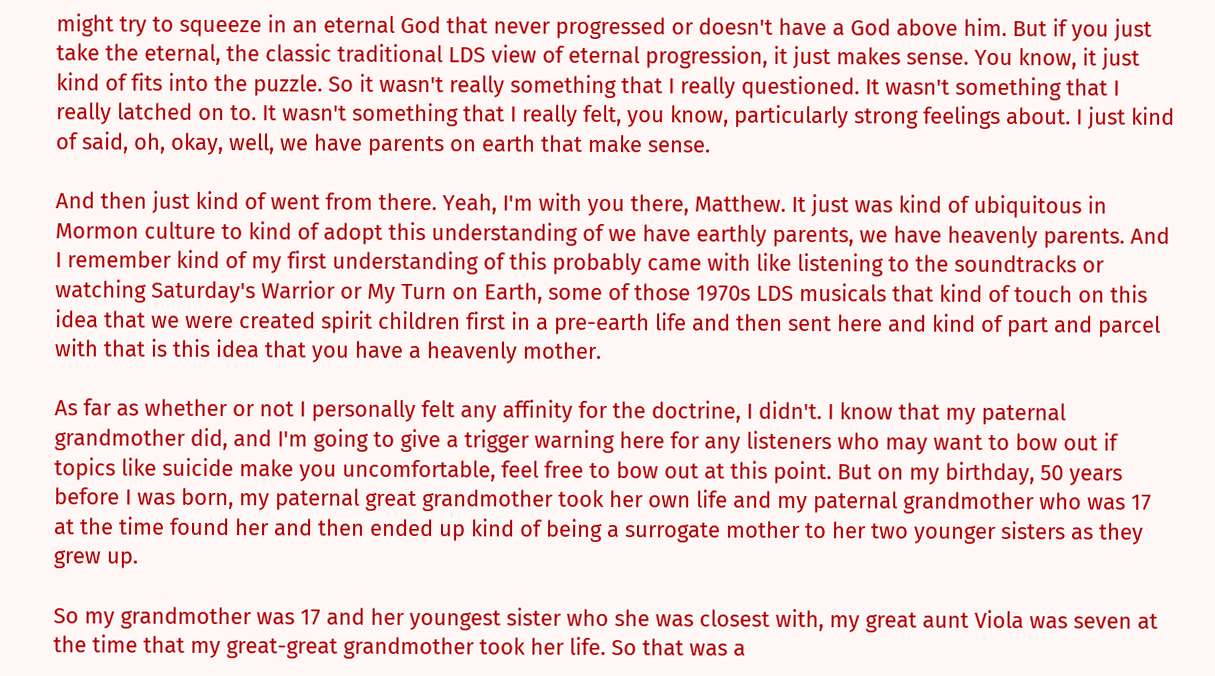might try to squeeze in an eternal God that never progressed or doesn't have a God above him. But if you just take the eternal, the classic traditional LDS view of eternal progression, it just makes sense. You know, it just kind of fits into the puzzle. So it wasn't really something that I really questioned. It wasn't something that I really latched on to. It wasn't something that I really felt, you know, particularly strong feelings about. I just kind of said, oh, okay, well, we have parents on earth that make sense.

And then just kind of went from there. Yeah, I'm with you there, Matthew. It just was kind of ubiquitous in Mormon culture to kind of adopt this understanding of we have earthly parents, we have heavenly parents. And I remember kind of my first understanding of this probably came with like listening to the soundtracks or watching Saturday's Warrior or My Turn on Earth, some of those 1970s LDS musicals that kind of touch on this idea that we were created spirit children first in a pre-earth life and then sent here and kind of part and parcel with that is this idea that you have a heavenly mother.

As far as whether or not I personally felt any affinity for the doctrine, I didn't. I know that my paternal grandmother did, and I'm going to give a trigger warning here for any listeners who may want to bow out if topics like suicide make you uncomfortable, feel free to bow out at this point. But on my birthday, 50 years before I was born, my paternal great grandmother took her own life and my paternal grandmother who was 17 at the time found her and then ended up kind of being a surrogate mother to her two younger sisters as they grew up.

So my grandmother was 17 and her youngest sister who she was closest with, my great aunt Viola was seven at the time that my great-great grandmother took her life. So that was a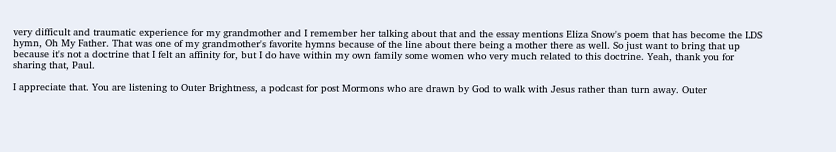very difficult and traumatic experience for my grandmother and I remember her talking about that and the essay mentions Eliza Snow's poem that has become the LDS hymn, Oh My Father. That was one of my grandmother's favorite hymns because of the line about there being a mother there as well. So just want to bring that up because it's not a doctrine that I felt an affinity for, but I do have within my own family some women who very much related to this doctrine. Yeah, thank you for sharing that, Paul.

I appreciate that. You are listening to Outer Brightness, a podcast for post Mormons who are drawn by God to walk with Jesus rather than turn away. Outer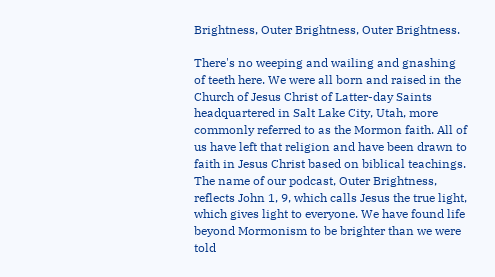Brightness, Outer Brightness, Outer Brightness.

There's no weeping and wailing and gnashing of teeth here. We were all born and raised in the Church of Jesus Christ of Latter-day Saints headquartered in Salt Lake City, Utah, more commonly referred to as the Mormon faith. All of us have left that religion and have been drawn to faith in Jesus Christ based on biblical teachings. The name of our podcast, Outer Brightness, reflects John 1, 9, which calls Jesus the true light, which gives light to everyone. We have found life beyond Mormonism to be brighter than we were told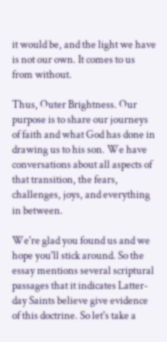it would be, and the light we have is not our own. It comes to us from without.

Thus, Outer Brightness. Our purpose is to share our journeys of faith and what God has done in drawing us to his son. We have conversations about all aspects of that transition, the fears, challenges, joys, and everything in between.

We're glad you found us and we hope you'll stick around. So the essay mentions several scriptural passages that it indicates Latter-day Saints believe give evidence of this doctrine. So let's take a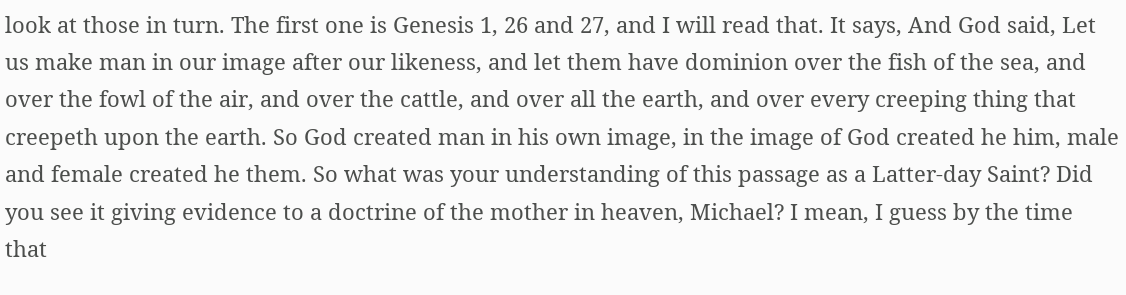look at those in turn. The first one is Genesis 1, 26 and 27, and I will read that. It says, And God said, Let us make man in our image after our likeness, and let them have dominion over the fish of the sea, and over the fowl of the air, and over the cattle, and over all the earth, and over every creeping thing that creepeth upon the earth. So God created man in his own image, in the image of God created he him, male and female created he them. So what was your understanding of this passage as a Latter-day Saint? Did you see it giving evidence to a doctrine of the mother in heaven, Michael? I mean, I guess by the time that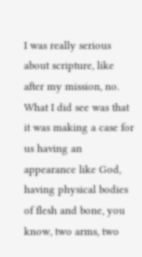I was really serious about scripture, like after my mission, no. What I did see was that it was making a case for us having an appearance like God, having physical bodies of flesh and bone, you know, two arms, two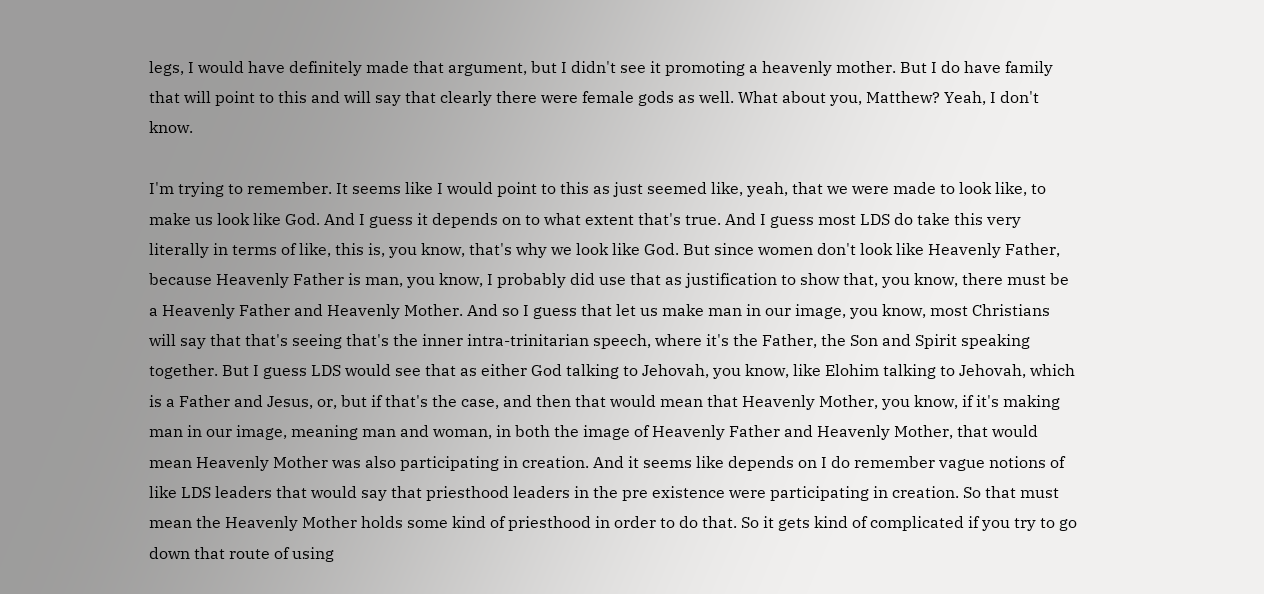legs, I would have definitely made that argument, but I didn't see it promoting a heavenly mother. But I do have family that will point to this and will say that clearly there were female gods as well. What about you, Matthew? Yeah, I don't know.

I'm trying to remember. It seems like I would point to this as just seemed like, yeah, that we were made to look like, to make us look like God. And I guess it depends on to what extent that's true. And I guess most LDS do take this very literally in terms of like, this is, you know, that's why we look like God. But since women don't look like Heavenly Father, because Heavenly Father is man, you know, I probably did use that as justification to show that, you know, there must be a Heavenly Father and Heavenly Mother. And so I guess that let us make man in our image, you know, most Christians will say that that's seeing that's the inner intra-trinitarian speech, where it's the Father, the Son and Spirit speaking together. But I guess LDS would see that as either God talking to Jehovah, you know, like Elohim talking to Jehovah, which is a Father and Jesus, or, but if that's the case, and then that would mean that Heavenly Mother, you know, if it's making man in our image, meaning man and woman, in both the image of Heavenly Father and Heavenly Mother, that would mean Heavenly Mother was also participating in creation. And it seems like depends on I do remember vague notions of like LDS leaders that would say that priesthood leaders in the pre existence were participating in creation. So that must mean the Heavenly Mother holds some kind of priesthood in order to do that. So it gets kind of complicated if you try to go down that route of using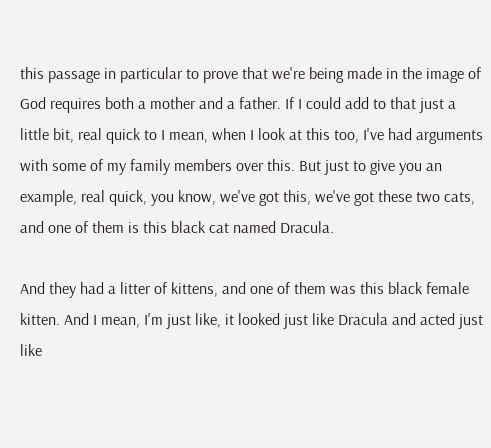this passage in particular to prove that we're being made in the image of God requires both a mother and a father. If I could add to that just a little bit, real quick to I mean, when I look at this too, I've had arguments with some of my family members over this. But just to give you an example, real quick, you know, we've got this, we've got these two cats, and one of them is this black cat named Dracula.

And they had a litter of kittens, and one of them was this black female kitten. And I mean, I'm just like, it looked just like Dracula and acted just like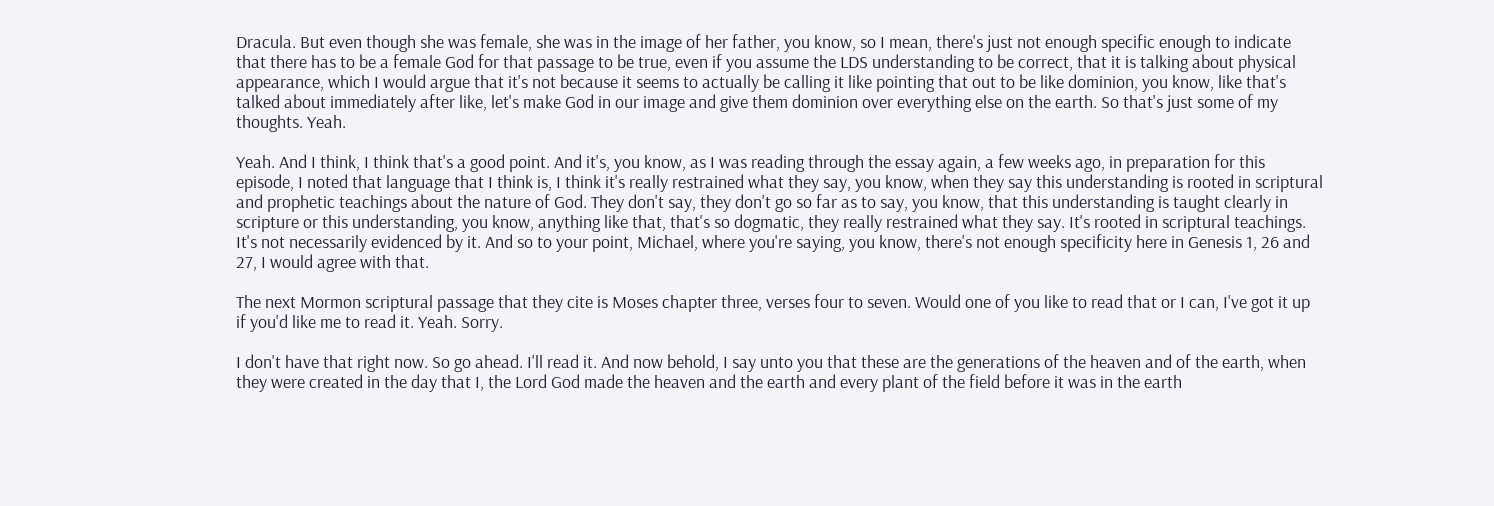Dracula. But even though she was female, she was in the image of her father, you know, so I mean, there's just not enough specific enough to indicate that there has to be a female God for that passage to be true, even if you assume the LDS understanding to be correct, that it is talking about physical appearance, which I would argue that it's not because it seems to actually be calling it like pointing that out to be like dominion, you know, like that's talked about immediately after like, let's make God in our image and give them dominion over everything else on the earth. So that's just some of my thoughts. Yeah.

Yeah. And I think, I think that's a good point. And it's, you know, as I was reading through the essay again, a few weeks ago, in preparation for this episode, I noted that language that I think is, I think it's really restrained what they say, you know, when they say this understanding is rooted in scriptural and prophetic teachings about the nature of God. They don't say, they don't go so far as to say, you know, that this understanding is taught clearly in scripture or this understanding, you know, anything like that, that's so dogmatic, they really restrained what they say. It's rooted in scriptural teachings. It's not necessarily evidenced by it. And so to your point, Michael, where you're saying, you know, there's not enough specificity here in Genesis 1, 26 and 27, I would agree with that.

The next Mormon scriptural passage that they cite is Moses chapter three, verses four to seven. Would one of you like to read that or I can, I've got it up if you'd like me to read it. Yeah. Sorry.

I don't have that right now. So go ahead. I'll read it. And now behold, I say unto you that these are the generations of the heaven and of the earth, when they were created in the day that I, the Lord God made the heaven and the earth and every plant of the field before it was in the earth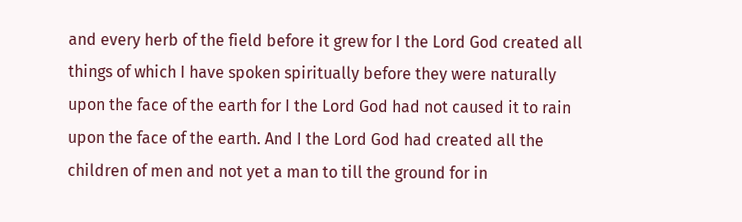and every herb of the field before it grew for I the Lord God created all things of which I have spoken spiritually before they were naturally upon the face of the earth for I the Lord God had not caused it to rain upon the face of the earth. And I the Lord God had created all the children of men and not yet a man to till the ground for in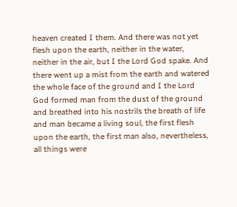heaven created I them. And there was not yet flesh upon the earth, neither in the water, neither in the air, but I the Lord God spake. And there went up a mist from the earth and watered the whole face of the ground and I the Lord God formed man from the dust of the ground and breathed into his nostrils the breath of life and man became a living soul, the first flesh upon the earth, the first man also, nevertheless, all things were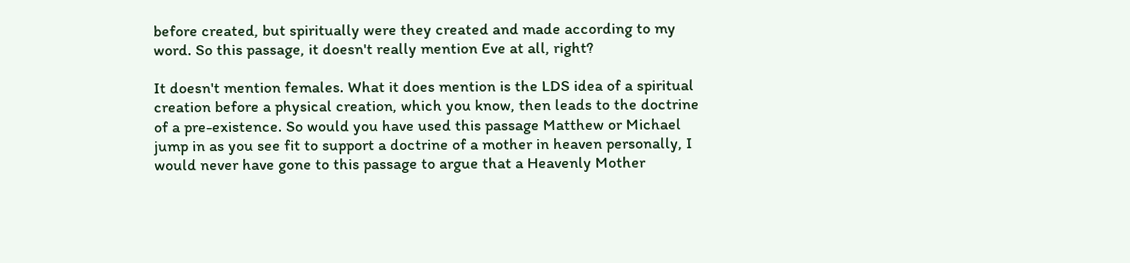before created, but spiritually were they created and made according to my word. So this passage, it doesn't really mention Eve at all, right?

It doesn't mention females. What it does mention is the LDS idea of a spiritual creation before a physical creation, which you know, then leads to the doctrine of a pre-existence. So would you have used this passage Matthew or Michael jump in as you see fit to support a doctrine of a mother in heaven personally, I would never have gone to this passage to argue that a Heavenly Mother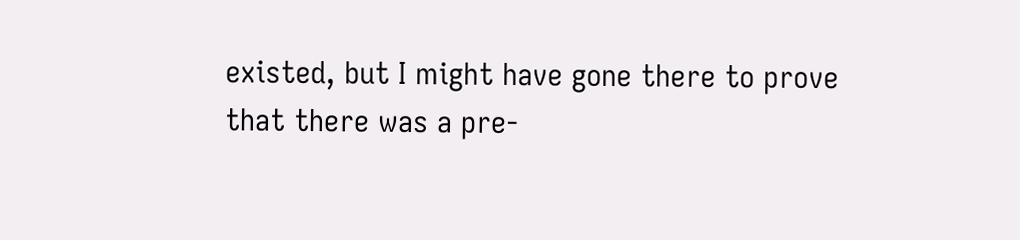existed, but I might have gone there to prove that there was a pre-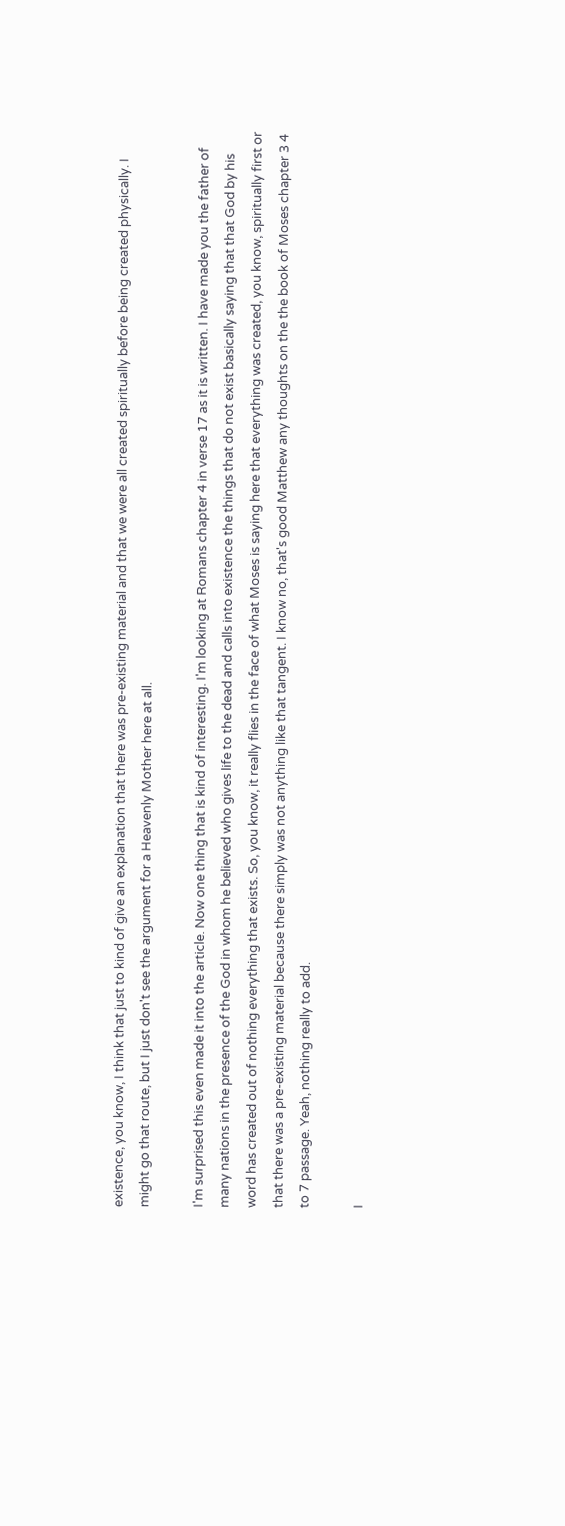existence, you know, I think that just to kind of give an explanation that there was pre-existing material and that we were all created spiritually before being created physically. I might go that route, but I just don't see the argument for a Heavenly Mother here at all.

I'm surprised this even made it into the article. Now one thing that is kind of interesting. I'm looking at Romans chapter 4 in verse 17 as it is written. I have made you the father of many nations in the presence of the God in whom he believed who gives life to the dead and calls into existence the things that do not exist basically saying that that God by his word has created out of nothing everything that exists. So, you know, it really flies in the face of what Moses is saying here that everything was created, you know, spiritually first or that there was a pre-existing material because there simply was not anything like that tangent. I know no, that's good Matthew any thoughts on the the book of Moses chapter 3 4 to 7 passage. Yeah, nothing really to add.

I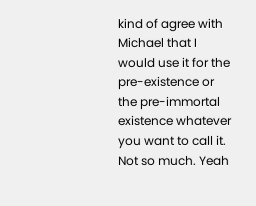kind of agree with Michael that I would use it for the pre-existence or the pre-immortal existence whatever you want to call it. Not so much. Yeah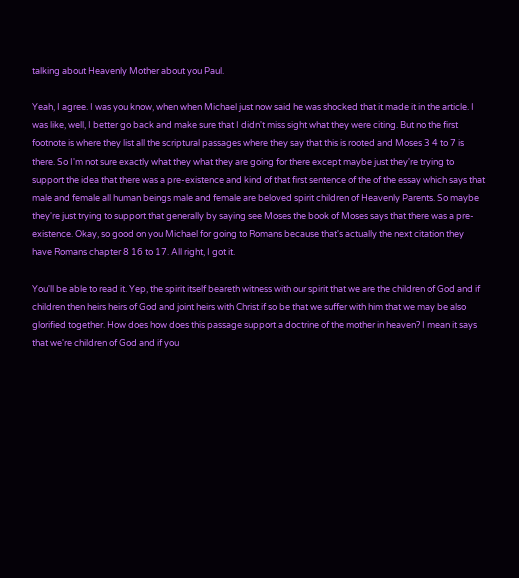talking about Heavenly Mother about you Paul.

Yeah, I agree. I was you know, when when Michael just now said he was shocked that it made it in the article. I was like, well, I better go back and make sure that I didn't miss sight what they were citing. But no the first footnote is where they list all the scriptural passages where they say that this is rooted and Moses 3 4 to 7 is there. So I'm not sure exactly what they what they are going for there except maybe just they're trying to support the idea that there was a pre-existence and kind of that first sentence of the of the essay which says that male and female all human beings male and female are beloved spirit children of Heavenly Parents. So maybe they're just trying to support that generally by saying see Moses the book of Moses says that there was a pre-existence. Okay, so good on you Michael for going to Romans because that's actually the next citation they have Romans chapter 8 16 to 17. All right, I got it.

You'll be able to read it. Yep, the spirit itself beareth witness with our spirit that we are the children of God and if children then heirs heirs of God and joint heirs with Christ if so be that we suffer with him that we may be also glorified together. How does how does this passage support a doctrine of the mother in heaven? I mean it says that we're children of God and if you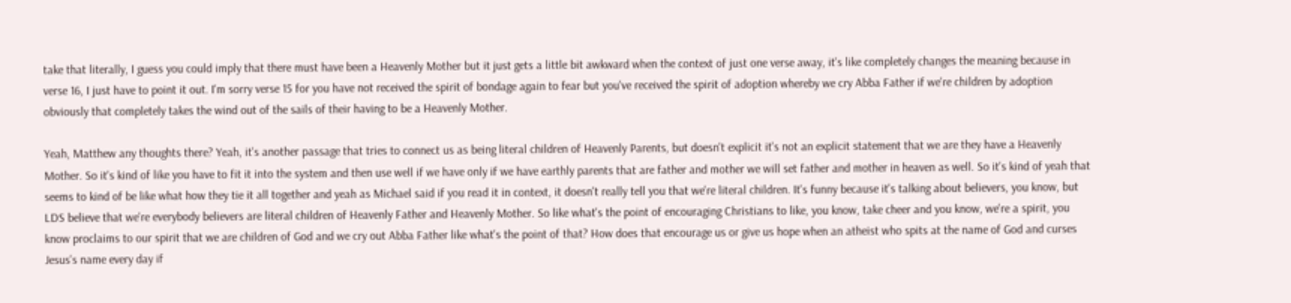take that literally, I guess you could imply that there must have been a Heavenly Mother but it just gets a little bit awkward when the context of just one verse away, it's like completely changes the meaning because in verse 16, I just have to point it out. I'm sorry verse 15 for you have not received the spirit of bondage again to fear but you've received the spirit of adoption whereby we cry Abba Father if we're children by adoption obviously that completely takes the wind out of the sails of their having to be a Heavenly Mother.

Yeah, Matthew any thoughts there? Yeah, it's another passage that tries to connect us as being literal children of Heavenly Parents, but doesn't explicit it's not an explicit statement that we are they have a Heavenly Mother. So it's kind of like you have to fit it into the system and then use well if we have only if we have earthly parents that are father and mother we will set father and mother in heaven as well. So it's kind of yeah that seems to kind of be like what how they tie it all together and yeah as Michael said if you read it in context, it doesn't really tell you that we're literal children. It's funny because it's talking about believers, you know, but LDS believe that we're everybody believers are literal children of Heavenly Father and Heavenly Mother. So like what's the point of encouraging Christians to like, you know, take cheer and you know, we're a spirit, you know proclaims to our spirit that we are children of God and we cry out Abba Father like what's the point of that? How does that encourage us or give us hope when an atheist who spits at the name of God and curses Jesus's name every day if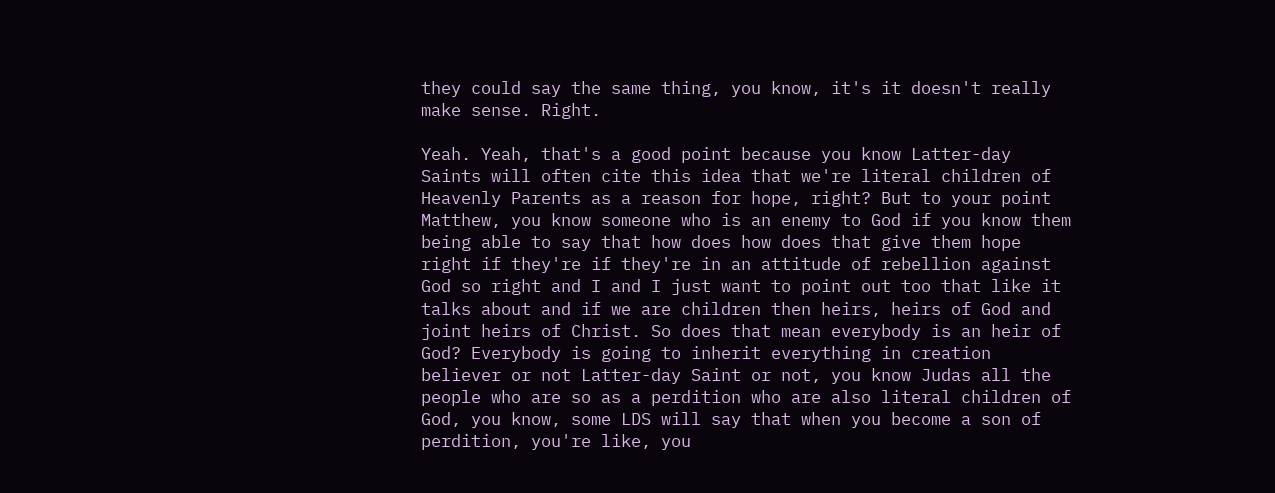they could say the same thing, you know, it's it doesn't really make sense. Right.

Yeah. Yeah, that's a good point because you know Latter-day Saints will often cite this idea that we're literal children of Heavenly Parents as a reason for hope, right? But to your point Matthew, you know someone who is an enemy to God if you know them being able to say that how does how does that give them hope right if they're if they're in an attitude of rebellion against God so right and I and I just want to point out too that like it talks about and if we are children then heirs, heirs of God and joint heirs of Christ. So does that mean everybody is an heir of God? Everybody is going to inherit everything in creation believer or not Latter-day Saint or not, you know Judas all the people who are so as a perdition who are also literal children of God, you know, some LDS will say that when you become a son of perdition, you're like, you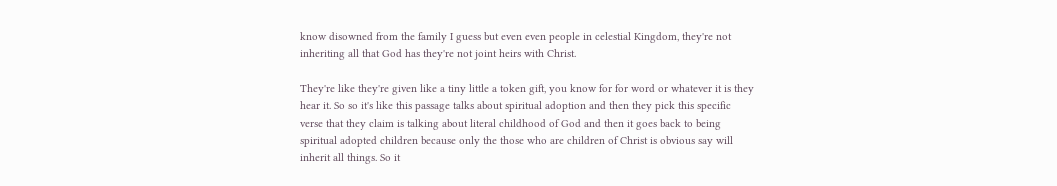know disowned from the family I guess but even even people in celestial Kingdom, they're not inheriting all that God has they're not joint heirs with Christ.

They're like they're given like a tiny little a token gift, you know for for word or whatever it is they hear it. So so it's like this passage talks about spiritual adoption and then they pick this specific verse that they claim is talking about literal childhood of God and then it goes back to being spiritual adopted children because only the those who are children of Christ is obvious say will inherit all things. So it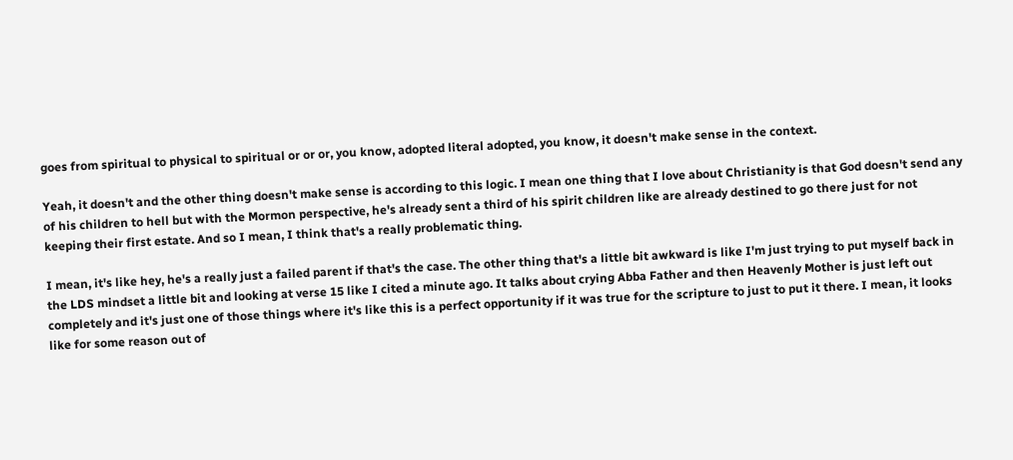goes from spiritual to physical to spiritual or or or, you know, adopted literal adopted, you know, it doesn't make sense in the context.

Yeah, it doesn't and the other thing doesn't make sense is according to this logic. I mean one thing that I love about Christianity is that God doesn't send any of his children to hell but with the Mormon perspective, he's already sent a third of his spirit children like are already destined to go there just for not keeping their first estate. And so I mean, I think that's a really problematic thing.

I mean, it's like hey, he's a really just a failed parent if that's the case. The other thing that's a little bit awkward is like I'm just trying to put myself back in the LDS mindset a little bit and looking at verse 15 like I cited a minute ago. It talks about crying Abba Father and then Heavenly Mother is just left out completely and it's just one of those things where it's like this is a perfect opportunity if it was true for the scripture to just to put it there. I mean, it looks like for some reason out of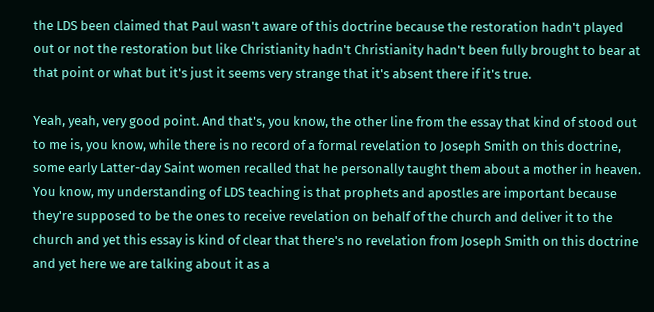the LDS been claimed that Paul wasn't aware of this doctrine because the restoration hadn't played out or not the restoration but like Christianity hadn't Christianity hadn't been fully brought to bear at that point or what but it's just it seems very strange that it's absent there if it's true.

Yeah, yeah, very good point. And that's, you know, the other line from the essay that kind of stood out to me is, you know, while there is no record of a formal revelation to Joseph Smith on this doctrine, some early Latter-day Saint women recalled that he personally taught them about a mother in heaven. You know, my understanding of LDS teaching is that prophets and apostles are important because they're supposed to be the ones to receive revelation on behalf of the church and deliver it to the church and yet this essay is kind of clear that there's no revelation from Joseph Smith on this doctrine and yet here we are talking about it as a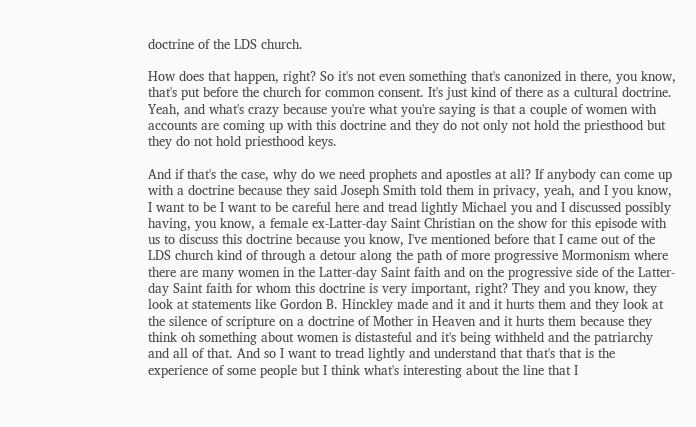doctrine of the LDS church.

How does that happen, right? So it's not even something that's canonized in there, you know, that's put before the church for common consent. It's just kind of there as a cultural doctrine. Yeah, and what's crazy because you're what you're saying is that a couple of women with accounts are coming up with this doctrine and they do not only not hold the priesthood but they do not hold priesthood keys.

And if that's the case, why do we need prophets and apostles at all? If anybody can come up with a doctrine because they said Joseph Smith told them in privacy, yeah, and I you know, I want to be I want to be careful here and tread lightly Michael you and I discussed possibly having, you know, a female ex-Latter-day Saint Christian on the show for this episode with us to discuss this doctrine because you know, I've mentioned before that I came out of the LDS church kind of through a detour along the path of more progressive Mormonism where there are many women in the Latter-day Saint faith and on the progressive side of the Latter-day Saint faith for whom this doctrine is very important, right? They and you know, they look at statements like Gordon B. Hinckley made and it and it hurts them and they look at the silence of scripture on a doctrine of Mother in Heaven and it hurts them because they think oh something about women is distasteful and it's being withheld and the patriarchy and all of that. And so I want to tread lightly and understand that that's that is the experience of some people but I think what's interesting about the line that I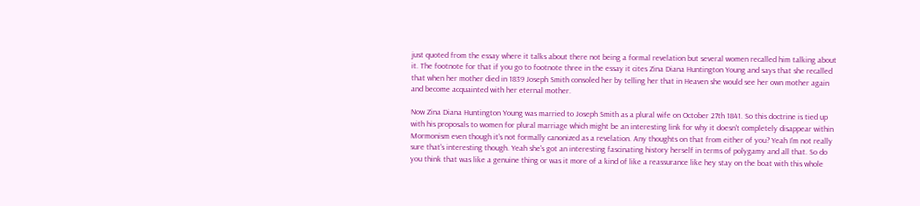just quoted from the essay where it talks about there not being a formal revelation but several women recalled him talking about it. The footnote for that if you go to footnote three in the essay it cites Zina Diana Huntington Young and says that she recalled that when her mother died in 1839 Joseph Smith consoled her by telling her that in Heaven she would see her own mother again and become acquainted with her eternal mother.

Now Zina Diana Huntington Young was married to Joseph Smith as a plural wife on October 27th 1841. So this doctrine is tied up with his proposals to women for plural marriage which might be an interesting link for why it doesn't completely disappear within Mormonism even though it's not formally canonized as a revelation. Any thoughts on that from either of you? Yeah I'm not really sure that's interesting though. Yeah she's got an interesting fascinating history herself in terms of polygamy and all that. So do you think that was like a genuine thing or was it more of a kind of like a reassurance like hey stay on the boat with this whole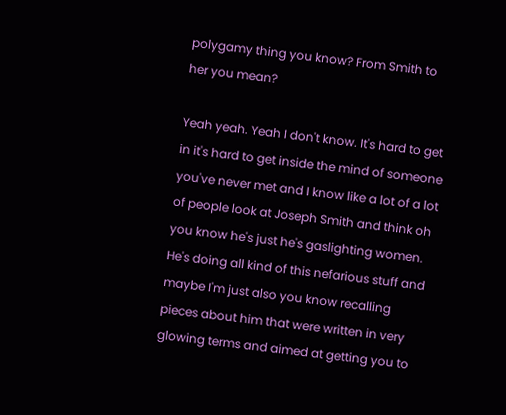polygamy thing you know? From Smith to her you mean?

Yeah yeah. Yeah I don't know. It's hard to get in it's hard to get inside the mind of someone you've never met and I know like a lot of a lot of people look at Joseph Smith and think oh you know he's just he's gaslighting women. He's doing all kind of this nefarious stuff and maybe I'm just also you know recalling pieces about him that were written in very glowing terms and aimed at getting you to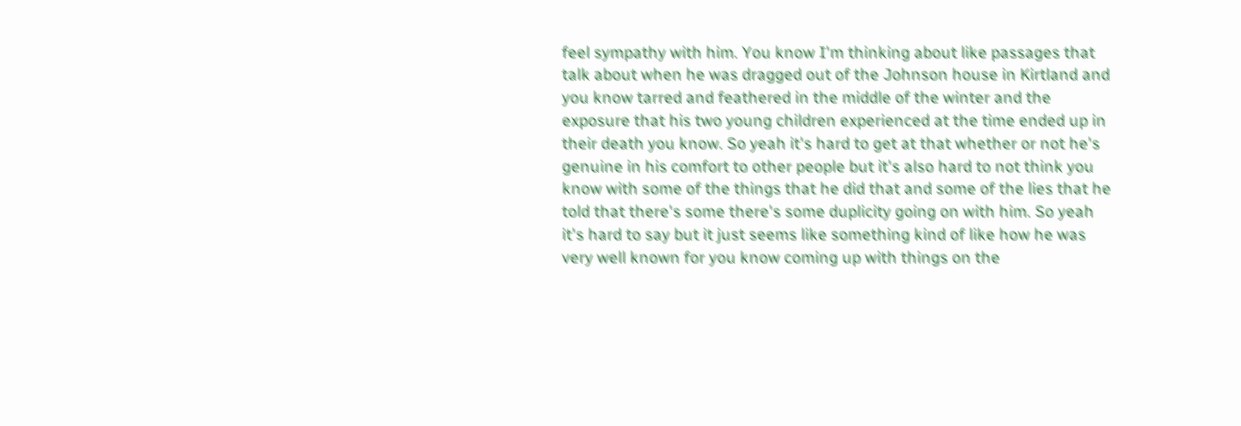feel sympathy with him. You know I'm thinking about like passages that talk about when he was dragged out of the Johnson house in Kirtland and you know tarred and feathered in the middle of the winter and the exposure that his two young children experienced at the time ended up in their death you know. So yeah it's hard to get at that whether or not he's genuine in his comfort to other people but it's also hard to not think you know with some of the things that he did that and some of the lies that he told that there's some there's some duplicity going on with him. So yeah it's hard to say but it just seems like something kind of like how he was very well known for you know coming up with things on the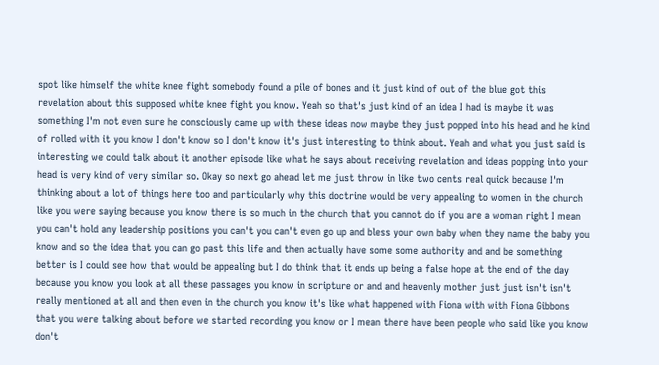spot like himself the white knee fight somebody found a pile of bones and it just kind of out of the blue got this revelation about this supposed white knee fight you know. Yeah so that's just kind of an idea I had is maybe it was something I'm not even sure he consciously came up with these ideas now maybe they just popped into his head and he kind of rolled with it you know I don't know so I don't know it's just interesting to think about. Yeah and what you just said is interesting we could talk about it another episode like what he says about receiving revelation and ideas popping into your head is very kind of very similar so. Okay so next go ahead let me just throw in like two cents real quick because I'm thinking about a lot of things here too and particularly why this doctrine would be very appealing to women in the church like you were saying because you know there is so much in the church that you cannot do if you are a woman right I mean you can't hold any leadership positions you can't you can't even go up and bless your own baby when they name the baby you know and so the idea that you can go past this life and then actually have some some authority and and be something better is I could see how that would be appealing but I do think that it ends up being a false hope at the end of the day because you know you look at all these passages you know in scripture or and and heavenly mother just just isn't isn't really mentioned at all and then even in the church you know it's like what happened with Fiona with with Fiona Gibbons that you were talking about before we started recording you know or I mean there have been people who said like you know don't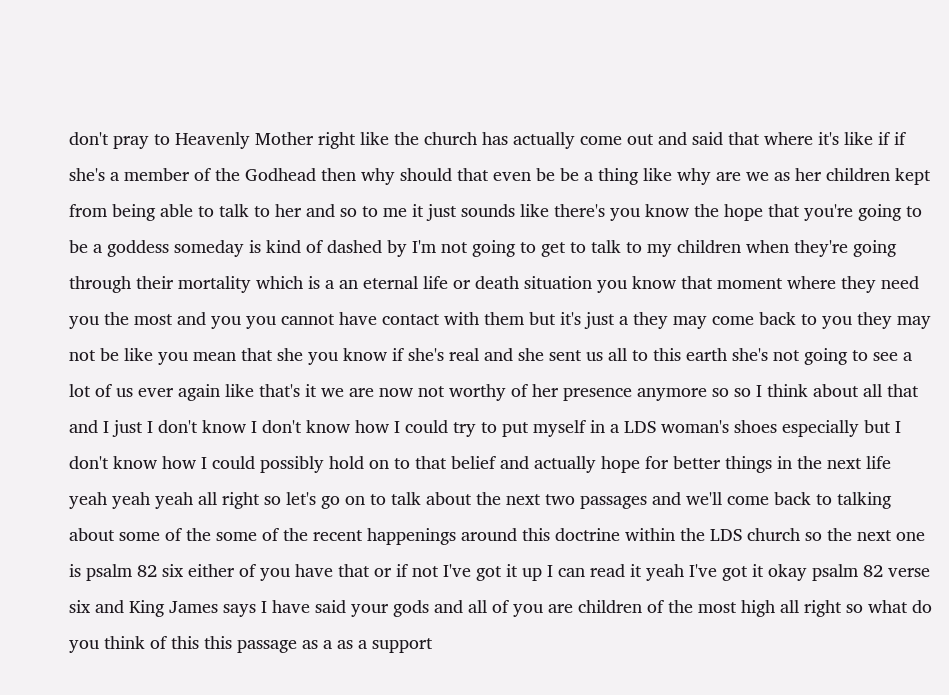don't pray to Heavenly Mother right like the church has actually come out and said that where it's like if if she's a member of the Godhead then why should that even be be a thing like why are we as her children kept from being able to talk to her and so to me it just sounds like there's you know the hope that you're going to be a goddess someday is kind of dashed by I'm not going to get to talk to my children when they're going through their mortality which is a an eternal life or death situation you know that moment where they need you the most and you you cannot have contact with them but it's just a they may come back to you they may not be like you mean that she you know if she's real and she sent us all to this earth she's not going to see a lot of us ever again like that's it we are now not worthy of her presence anymore so so I think about all that and I just I don't know I don't know how I could try to put myself in a LDS woman's shoes especially but I don't know how I could possibly hold on to that belief and actually hope for better things in the next life yeah yeah yeah all right so let's go on to talk about the next two passages and we'll come back to talking about some of the some of the recent happenings around this doctrine within the LDS church so the next one is psalm 82 six either of you have that or if not I've got it up I can read it yeah I've got it okay psalm 82 verse six and King James says I have said your gods and all of you are children of the most high all right so what do you think of this this passage as a as a support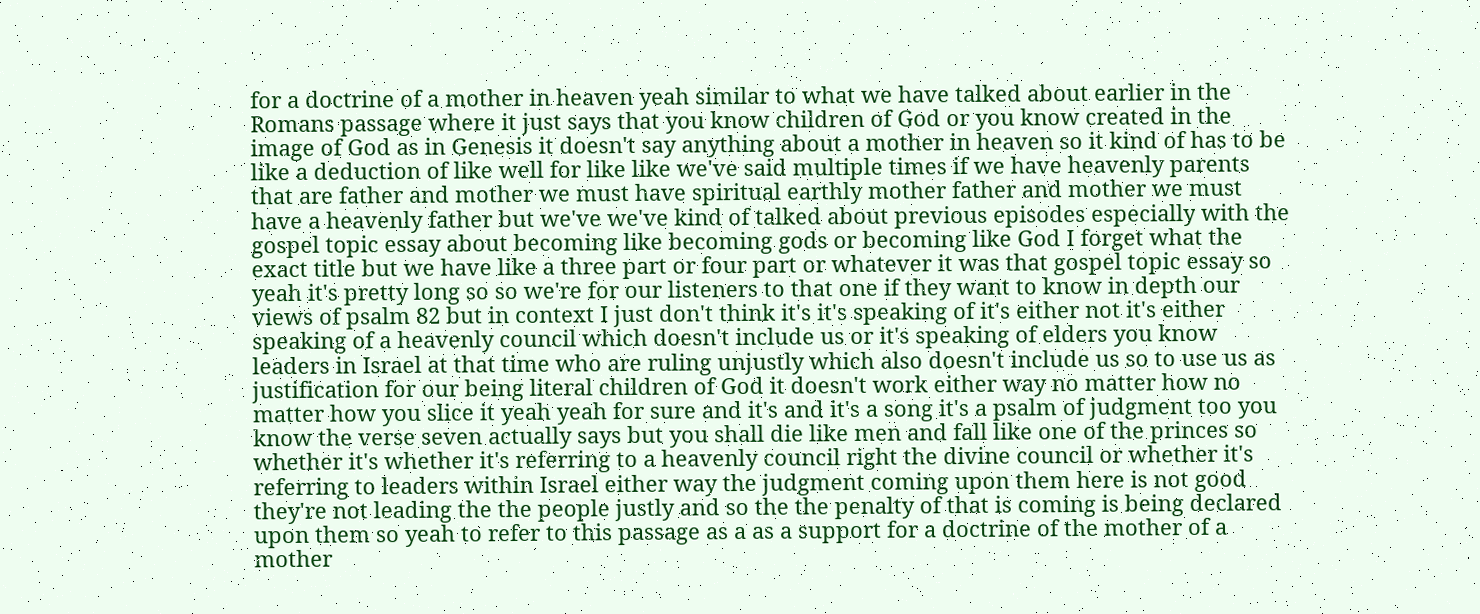for a doctrine of a mother in heaven yeah similar to what we have talked about earlier in the Romans passage where it just says that you know children of God or you know created in the image of God as in Genesis it doesn't say anything about a mother in heaven so it kind of has to be like a deduction of like well for like like we've said multiple times if we have heavenly parents that are father and mother we must have spiritual earthly mother father and mother we must have a heavenly father but we've we've kind of talked about previous episodes especially with the gospel topic essay about becoming like becoming gods or becoming like God I forget what the exact title but we have like a three part or four part or whatever it was that gospel topic essay so yeah it's pretty long so so we're for our listeners to that one if they want to know in depth our views of psalm 82 but in context I just don't think it's it's speaking of it's either not it's either speaking of a heavenly council which doesn't include us or it's speaking of elders you know leaders in Israel at that time who are ruling unjustly which also doesn't include us so to use us as justification for our being literal children of God it doesn't work either way no matter how no matter how you slice it yeah yeah for sure and it's and it's a song it's a psalm of judgment too you know the verse seven actually says but you shall die like men and fall like one of the princes so whether it's whether it's referring to a heavenly council right the divine council or whether it's referring to leaders within Israel either way the judgment coming upon them here is not good they're not leading the the people justly and so the the penalty of that is coming is being declared upon them so yeah to refer to this passage as a as a support for a doctrine of the mother of a mother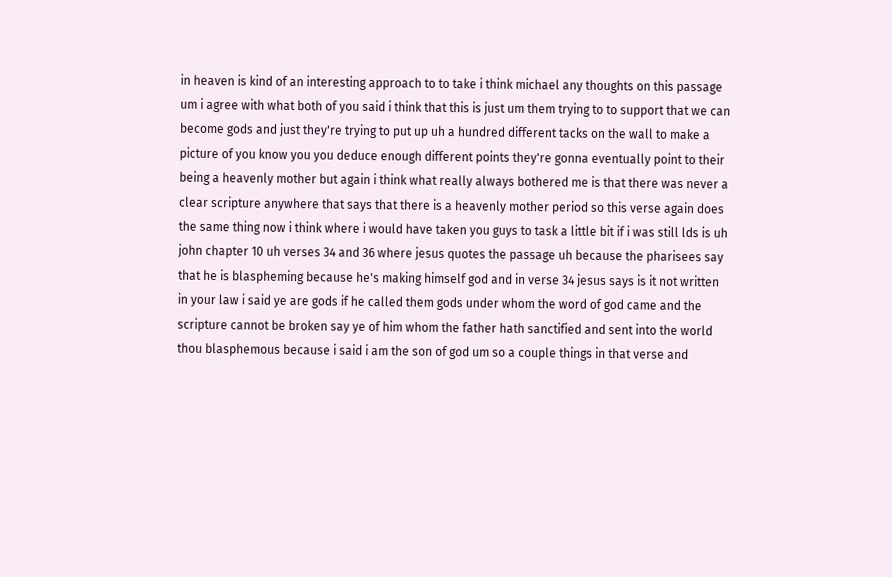in heaven is kind of an interesting approach to to take i think michael any thoughts on this passage um i agree with what both of you said i think that this is just um them trying to to support that we can become gods and just they're trying to put up uh a hundred different tacks on the wall to make a picture of you know you you deduce enough different points they're gonna eventually point to their being a heavenly mother but again i think what really always bothered me is that there was never a clear scripture anywhere that says that there is a heavenly mother period so this verse again does the same thing now i think where i would have taken you guys to task a little bit if i was still lds is uh john chapter 10 uh verses 34 and 36 where jesus quotes the passage uh because the pharisees say that he is blaspheming because he's making himself god and in verse 34 jesus says is it not written in your law i said ye are gods if he called them gods under whom the word of god came and the scripture cannot be broken say ye of him whom the father hath sanctified and sent into the world thou blasphemous because i said i am the son of god um so a couple things in that verse and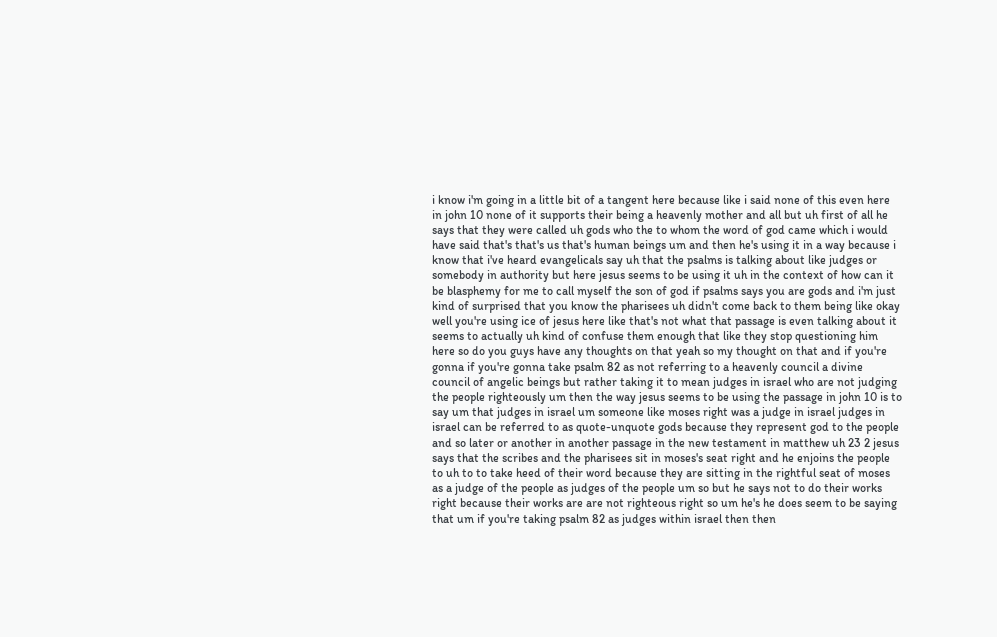i know i'm going in a little bit of a tangent here because like i said none of this even here in john 10 none of it supports their being a heavenly mother and all but uh first of all he says that they were called uh gods who the to whom the word of god came which i would have said that's that's us that's human beings um and then he's using it in a way because i know that i've heard evangelicals say uh that the psalms is talking about like judges or somebody in authority but here jesus seems to be using it uh in the context of how can it be blasphemy for me to call myself the son of god if psalms says you are gods and i'm just kind of surprised that you know the pharisees uh didn't come back to them being like okay well you're using ice of jesus here like that's not what that passage is even talking about it seems to actually uh kind of confuse them enough that like they stop questioning him here so do you guys have any thoughts on that yeah so my thought on that and if you're gonna if you're gonna take psalm 82 as not referring to a heavenly council a divine council of angelic beings but rather taking it to mean judges in israel who are not judging the people righteously um then the way jesus seems to be using the passage in john 10 is to say um that judges in israel um someone like moses right was a judge in israel judges in israel can be referred to as quote-unquote gods because they represent god to the people and so later or another in another passage in the new testament in matthew uh 23 2 jesus says that the scribes and the pharisees sit in moses's seat right and he enjoins the people to uh to to take heed of their word because they are sitting in the rightful seat of moses as a judge of the people as judges of the people um so but he says not to do their works right because their works are are not righteous right so um he's he does seem to be saying that um if you're taking psalm 82 as judges within israel then then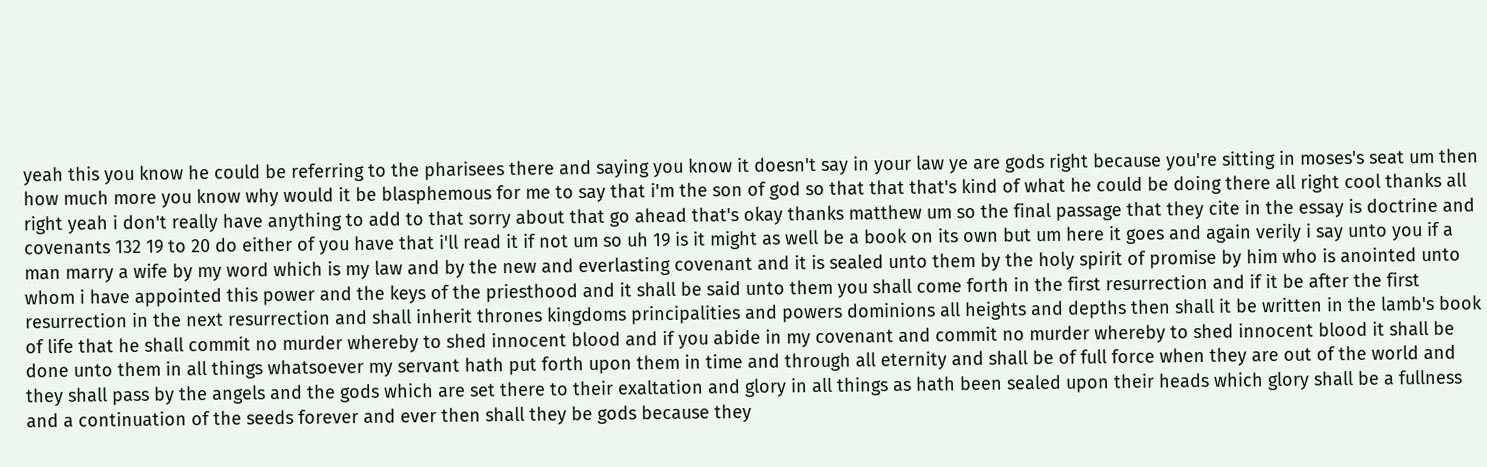yeah this you know he could be referring to the pharisees there and saying you know it doesn't say in your law ye are gods right because you're sitting in moses's seat um then how much more you know why would it be blasphemous for me to say that i'm the son of god so that that that's kind of what he could be doing there all right cool thanks all right yeah i don't really have anything to add to that sorry about that go ahead that's okay thanks matthew um so the final passage that they cite in the essay is doctrine and covenants 132 19 to 20 do either of you have that i'll read it if not um so uh 19 is it might as well be a book on its own but um here it goes and again verily i say unto you if a man marry a wife by my word which is my law and by the new and everlasting covenant and it is sealed unto them by the holy spirit of promise by him who is anointed unto whom i have appointed this power and the keys of the priesthood and it shall be said unto them you shall come forth in the first resurrection and if it be after the first resurrection in the next resurrection and shall inherit thrones kingdoms principalities and powers dominions all heights and depths then shall it be written in the lamb's book of life that he shall commit no murder whereby to shed innocent blood and if you abide in my covenant and commit no murder whereby to shed innocent blood it shall be done unto them in all things whatsoever my servant hath put forth upon them in time and through all eternity and shall be of full force when they are out of the world and they shall pass by the angels and the gods which are set there to their exaltation and glory in all things as hath been sealed upon their heads which glory shall be a fullness and a continuation of the seeds forever and ever then shall they be gods because they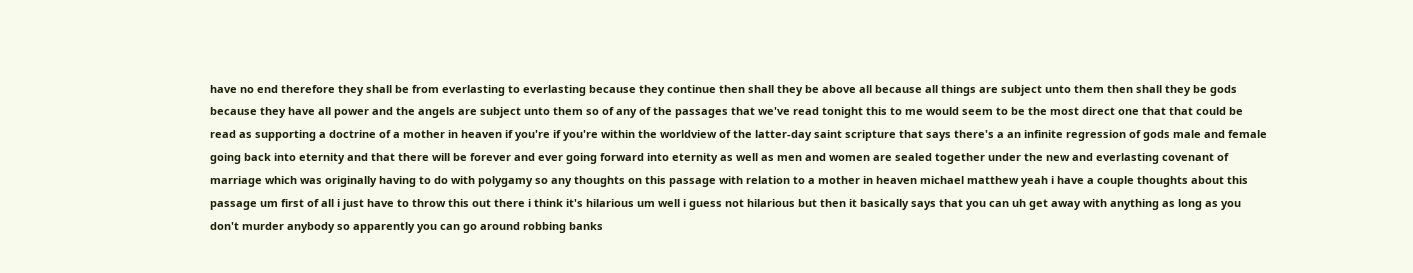have no end therefore they shall be from everlasting to everlasting because they continue then shall they be above all because all things are subject unto them then shall they be gods because they have all power and the angels are subject unto them so of any of the passages that we've read tonight this to me would seem to be the most direct one that that could be read as supporting a doctrine of a mother in heaven if you're if you're within the worldview of the latter-day saint scripture that says there's a an infinite regression of gods male and female going back into eternity and that there will be forever and ever going forward into eternity as well as men and women are sealed together under the new and everlasting covenant of marriage which was originally having to do with polygamy so any thoughts on this passage with relation to a mother in heaven michael matthew yeah i have a couple thoughts about this passage um first of all i just have to throw this out there i think it's hilarious um well i guess not hilarious but then it basically says that you can uh get away with anything as long as you don't murder anybody so apparently you can go around robbing banks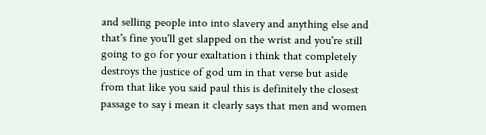and selling people into into slavery and anything else and that's fine you'll get slapped on the wrist and you're still going to go for your exaltation i think that completely destroys the justice of god um in that verse but aside from that like you said paul this is definitely the closest passage to say i mean it clearly says that men and women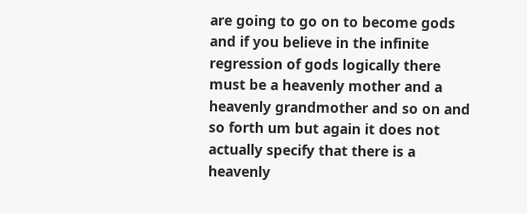are going to go on to become gods and if you believe in the infinite regression of gods logically there must be a heavenly mother and a heavenly grandmother and so on and so forth um but again it does not actually specify that there is a heavenly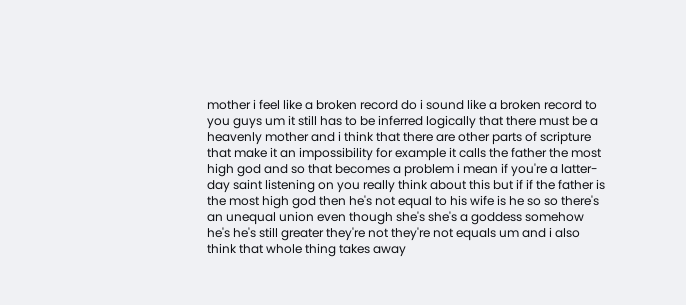mother i feel like a broken record do i sound like a broken record to you guys um it still has to be inferred logically that there must be a heavenly mother and i think that there are other parts of scripture that make it an impossibility for example it calls the father the most high god and so that becomes a problem i mean if you're a latter-day saint listening on you really think about this but if if the father is the most high god then he's not equal to his wife is he so so there's an unequal union even though she's she's a goddess somehow he's he's still greater they're not they're not equals um and i also think that whole thing takes away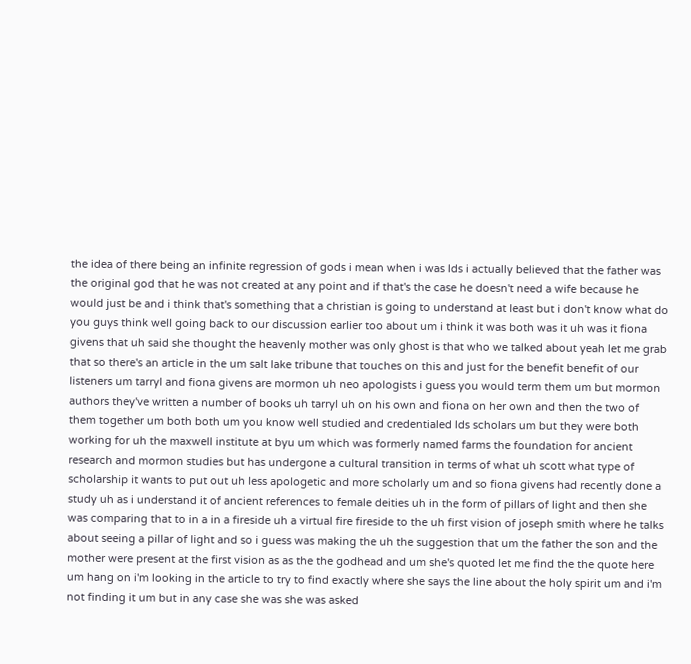the idea of there being an infinite regression of gods i mean when i was lds i actually believed that the father was the original god that he was not created at any point and if that's the case he doesn't need a wife because he would just be and i think that's something that a christian is going to understand at least but i don't know what do you guys think well going back to our discussion earlier too about um i think it was both was it uh was it fiona givens that uh said she thought the heavenly mother was only ghost is that who we talked about yeah let me grab that so there's an article in the um salt lake tribune that touches on this and just for the benefit benefit of our listeners um tarryl and fiona givens are mormon uh neo apologists i guess you would term them um but mormon authors they've written a number of books uh tarryl uh on his own and fiona on her own and then the two of them together um both both um you know well studied and credentialed lds scholars um but they were both working for uh the maxwell institute at byu um which was formerly named farms the foundation for ancient research and mormon studies but has undergone a cultural transition in terms of what uh scott what type of scholarship it wants to put out uh less apologetic and more scholarly um and so fiona givens had recently done a study uh as i understand it of ancient references to female deities uh in the form of pillars of light and then she was comparing that to in a in a fireside uh a virtual fire fireside to the uh first vision of joseph smith where he talks about seeing a pillar of light and so i guess was making the uh the suggestion that um the father the son and the mother were present at the first vision as as the the godhead and um she's quoted let me find the the quote here um hang on i'm looking in the article to try to find exactly where she says the line about the holy spirit um and i'm not finding it um but in any case she was she was asked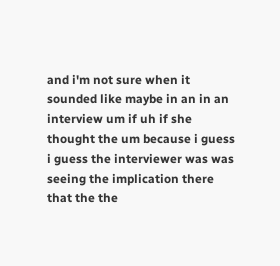and i'm not sure when it sounded like maybe in an in an interview um if uh if she thought the um because i guess i guess the interviewer was was seeing the implication there that the the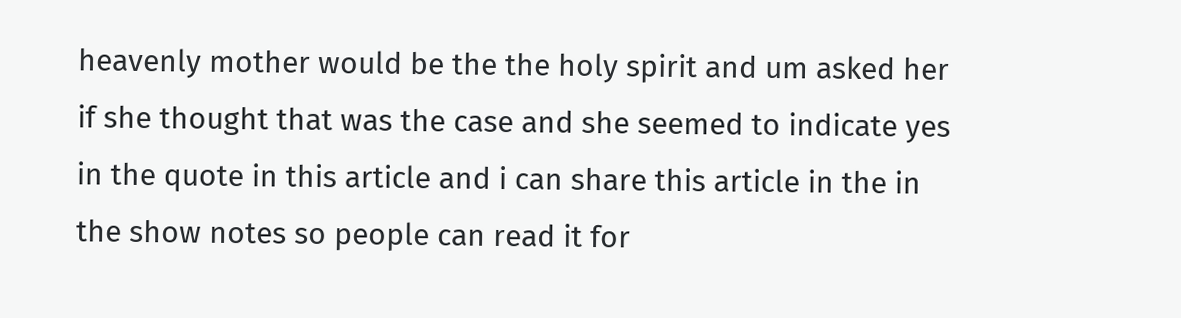heavenly mother would be the the holy spirit and um asked her if she thought that was the case and she seemed to indicate yes in the quote in this article and i can share this article in the in the show notes so people can read it for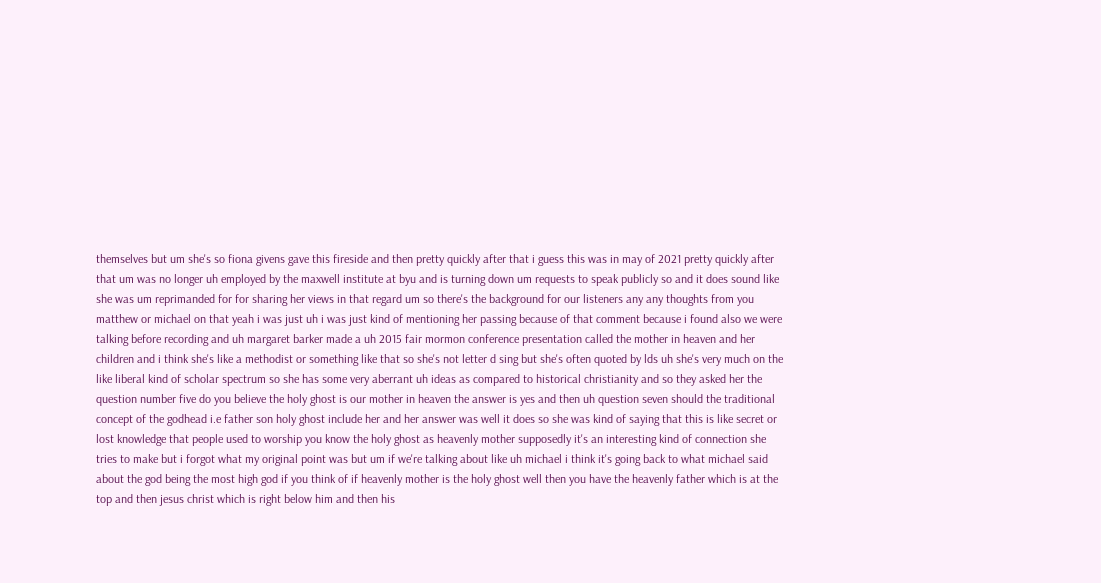themselves but um she's so fiona givens gave this fireside and then pretty quickly after that i guess this was in may of 2021 pretty quickly after that um was no longer uh employed by the maxwell institute at byu and is turning down um requests to speak publicly so and it does sound like she was um reprimanded for for sharing her views in that regard um so there's the background for our listeners any any thoughts from you matthew or michael on that yeah i was just uh i was just kind of mentioning her passing because of that comment because i found also we were talking before recording and uh margaret barker made a uh 2015 fair mormon conference presentation called the mother in heaven and her children and i think she's like a methodist or something like that so she's not letter d sing but she's often quoted by lds uh she's very much on the like liberal kind of scholar spectrum so she has some very aberrant uh ideas as compared to historical christianity and so they asked her the question number five do you believe the holy ghost is our mother in heaven the answer is yes and then uh question seven should the traditional concept of the godhead i.e father son holy ghost include her and her answer was well it does so she was kind of saying that this is like secret or lost knowledge that people used to worship you know the holy ghost as heavenly mother supposedly it's an interesting kind of connection she tries to make but i forgot what my original point was but um if we're talking about like uh michael i think it's going back to what michael said about the god being the most high god if you think of if heavenly mother is the holy ghost well then you have the heavenly father which is at the top and then jesus christ which is right below him and then his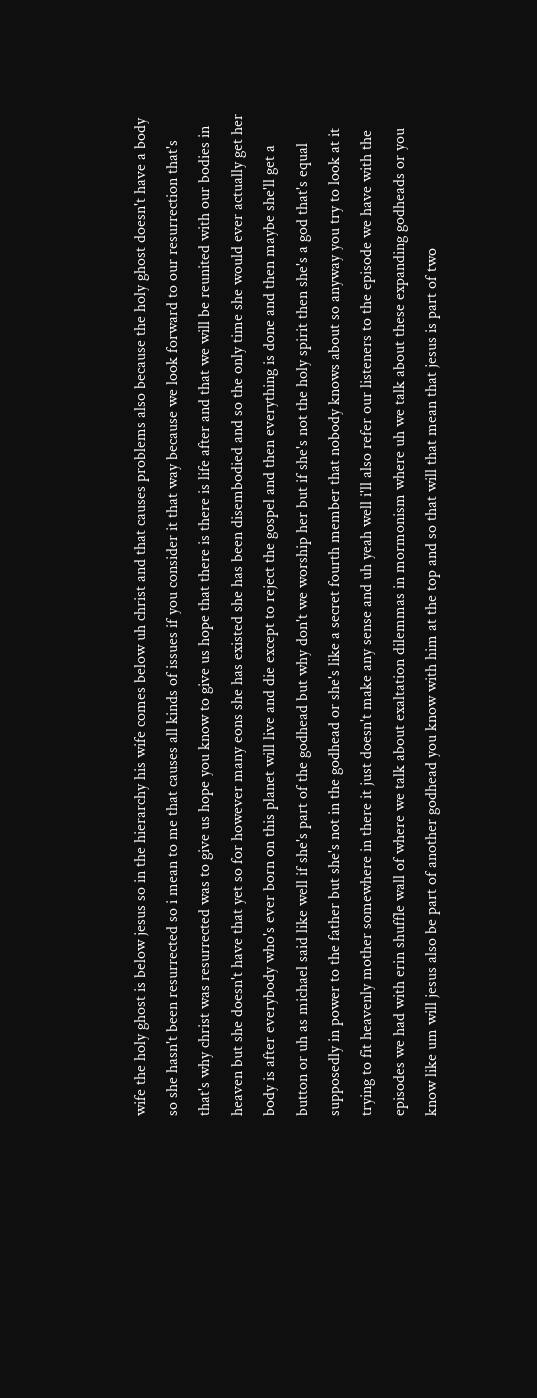wife the holy ghost is below jesus so in the hierarchy his wife comes below uh christ and that causes problems also because the holy ghost doesn't have a body so she hasn't been resurrected so i mean to me that causes all kinds of issues if you consider it that way because we look forward to our resurrection that's that's why christ was resurrected was to give us hope you know to give us hope that there is there is life after and that we will be reunited with our bodies in heaven but she doesn't have that yet so for however many eons she has existed she has been disembodied and so the only time she would ever actually get her body is after everybody who's ever born on this planet will live and die except to reject the gospel and then everything is done and then maybe she'll get a button or uh as michael said like well if she's part of the godhead but why don't we worship her but if she's not the holy spirit then she's a god that's equal supposedly in power to the father but she's not in the godhead or she's like a secret fourth member that nobody knows about so anyway you try to look at it trying to fit heavenly mother somewhere in there it just doesn't make any sense and uh yeah well i'll also refer our listeners to the episode we have with the episodes we had with erin shuffle wall of where we talk about exaltation dilemmas in mormonism where uh we talk about these expanding godheads or you know like um will jesus also be part of another godhead you know with him at the top and so that will that mean that jesus is part of two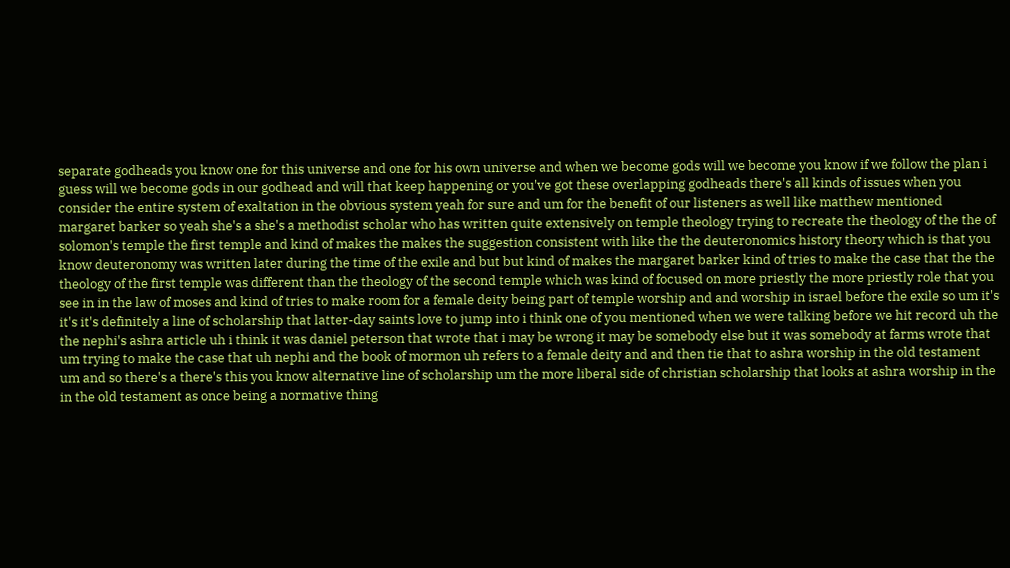separate godheads you know one for this universe and one for his own universe and when we become gods will we become you know if we follow the plan i guess will we become gods in our godhead and will that keep happening or you've got these overlapping godheads there's all kinds of issues when you consider the entire system of exaltation in the obvious system yeah for sure and um for the benefit of our listeners as well like matthew mentioned margaret barker so yeah she's a she's a methodist scholar who has written quite extensively on temple theology trying to recreate the theology of the the of solomon's temple the first temple and kind of makes the makes the suggestion consistent with like the the deuteronomics history theory which is that you know deuteronomy was written later during the time of the exile and but but kind of makes the margaret barker kind of tries to make the case that the the theology of the first temple was different than the theology of the second temple which was kind of focused on more priestly the more priestly role that you see in in the law of moses and kind of tries to make room for a female deity being part of temple worship and and worship in israel before the exile so um it's it's it's definitely a line of scholarship that latter-day saints love to jump into i think one of you mentioned when we were talking before we hit record uh the the nephi's ashra article uh i think it was daniel peterson that wrote that i may be wrong it may be somebody else but it was somebody at farms wrote that um trying to make the case that uh nephi and the book of mormon uh refers to a female deity and and then tie that to ashra worship in the old testament um and so there's a there's this you know alternative line of scholarship um the more liberal side of christian scholarship that looks at ashra worship in the in the old testament as once being a normative thing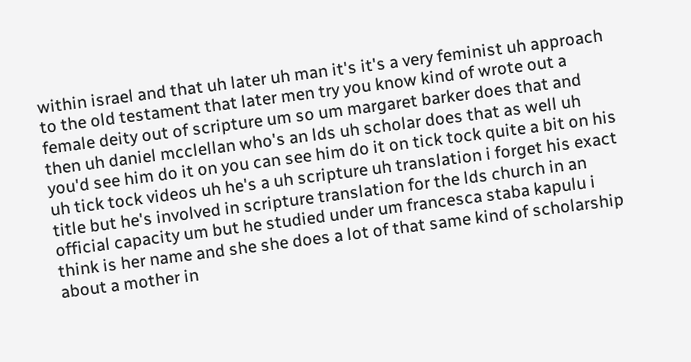within israel and that uh later uh man it's it's a very feminist uh approach to the old testament that later men try you know kind of wrote out a female deity out of scripture um so um margaret barker does that and then uh daniel mcclellan who's an lds uh scholar does that as well uh you'd see him do it on you can see him do it on tick tock quite a bit on his uh tick tock videos uh he's a uh scripture uh translation i forget his exact title but he's involved in scripture translation for the lds church in an official capacity um but he studied under um francesca staba kapulu i think is her name and she she does a lot of that same kind of scholarship about a mother in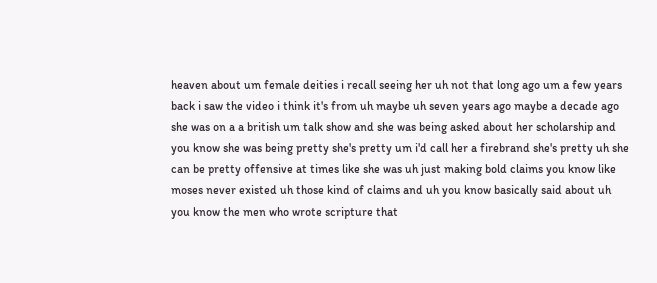heaven about um female deities i recall seeing her uh not that long ago um a few years back i saw the video i think it's from uh maybe uh seven years ago maybe a decade ago she was on a a british um talk show and she was being asked about her scholarship and you know she was being pretty she's pretty um i'd call her a firebrand she's pretty uh she can be pretty offensive at times like she was uh just making bold claims you know like moses never existed uh those kind of claims and uh you know basically said about uh you know the men who wrote scripture that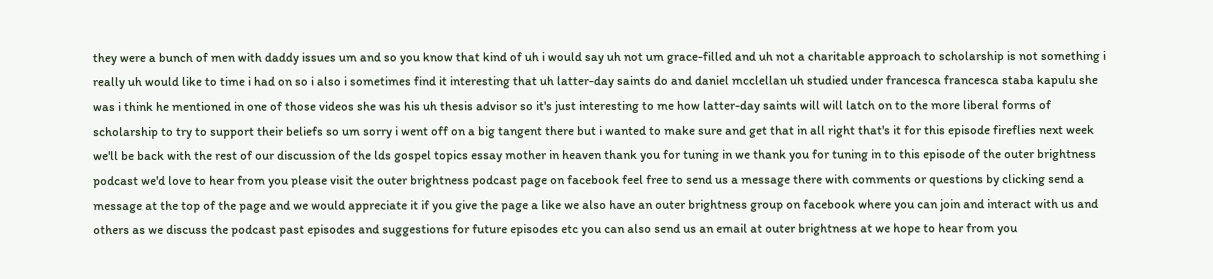they were a bunch of men with daddy issues um and so you know that kind of uh i would say uh not um grace-filled and uh not a charitable approach to scholarship is not something i really uh would like to time i had on so i also i sometimes find it interesting that uh latter-day saints do and daniel mcclellan uh studied under francesca francesca staba kapulu she was i think he mentioned in one of those videos she was his uh thesis advisor so it's just interesting to me how latter-day saints will will latch on to the more liberal forms of scholarship to try to support their beliefs so um sorry i went off on a big tangent there but i wanted to make sure and get that in all right that's it for this episode fireflies next week we'll be back with the rest of our discussion of the lds gospel topics essay mother in heaven thank you for tuning in we thank you for tuning in to this episode of the outer brightness podcast we'd love to hear from you please visit the outer brightness podcast page on facebook feel free to send us a message there with comments or questions by clicking send a message at the top of the page and we would appreciate it if you give the page a like we also have an outer brightness group on facebook where you can join and interact with us and others as we discuss the podcast past episodes and suggestions for future episodes etc you can also send us an email at outer brightness at we hope to hear from you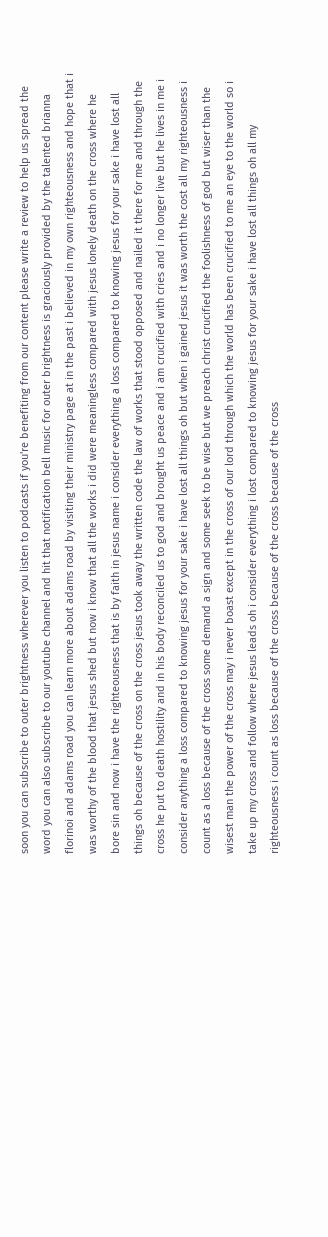soon you can subscribe to outer brightness wherever you listen to podcasts if you're benefiting from our content please write a review to help us spread the word you can also subscribe to our youtube channel and hit that notification bell music for outer brightness is graciously provided by the talented brianna florinoi and adams road you can learn more about adams road by visiting their ministry page at in the past i believed in my own righteousness and hope that i was worthy of the blood that jesus shed but now i know that all the works i did were meaningless compared with jesus lonely death on the cross where he bore sin and now i have the righteousness that is by faith in jesus name i consider everything a loss compared to knowing jesus for your sake i have lost all things oh because of the cross on the cross jesus took away the written code the law of works that stood opposed and nailed it there for me and through the cross he put to death hostility and in his body reconciled us to god and brought us peace and i am crucified with cries and i no longer live but he lives in me i consider anything a loss compared to knowing jesus for your sake i have lost all things oh but when i gained jesus it was worth the cost all my righteousness i count as a loss because of the cross some demand a sign and some seek to be wise but we preach christ crucified the foolishness of god but wiser than the wisest man the power of the cross may i never boast except in the cross of our lord through which the world has been crucified to me an eye to the world so i take up my cross and follow where jesus leads oh i consider everything i lost compared to knowing jesus for your sake i have lost all things oh all my righteousness i count as loss because of the cross because of the cross because of the cross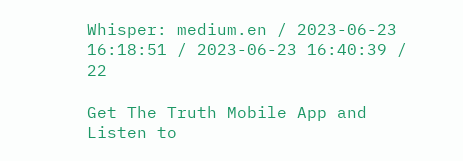Whisper: medium.en / 2023-06-23 16:18:51 / 2023-06-23 16:40:39 / 22

Get The Truth Mobile App and Listen to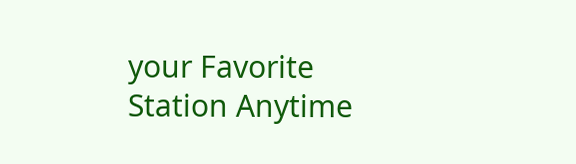your Favorite Station Anytime